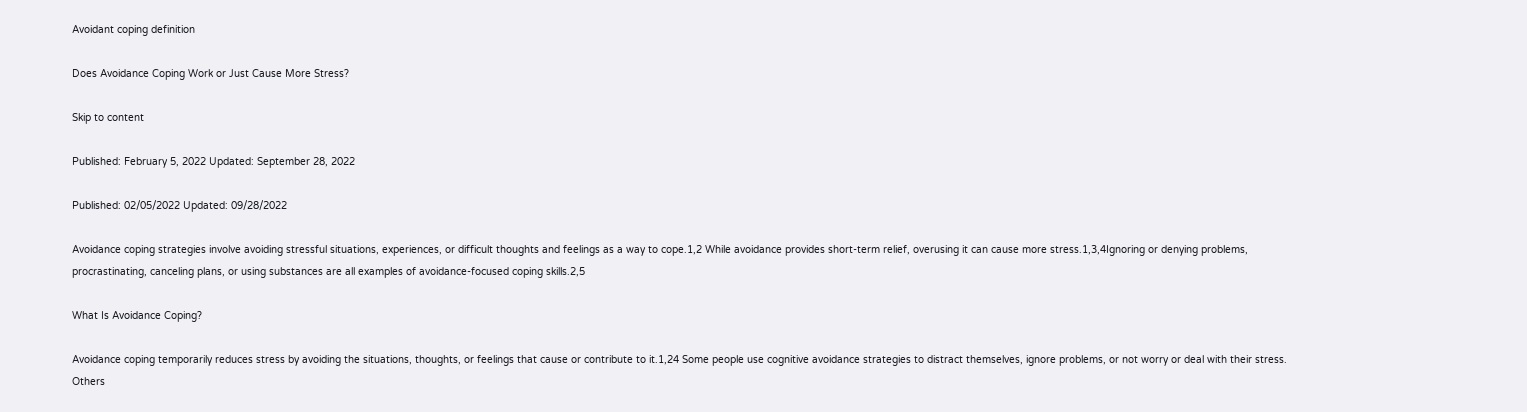Avoidant coping definition

Does Avoidance Coping Work or Just Cause More Stress?

Skip to content

Published: February 5, 2022 Updated: September 28, 2022

Published: 02/05/2022 Updated: 09/28/2022

Avoidance coping strategies involve avoiding stressful situations, experiences, or difficult thoughts and feelings as a way to cope.1,2 While avoidance provides short-term relief, overusing it can cause more stress.1,3,4Ignoring or denying problems, procrastinating, canceling plans, or using substances are all examples of avoidance-focused coping skills.2,5

What Is Avoidance Coping?

Avoidance coping temporarily reduces stress by avoiding the situations, thoughts, or feelings that cause or contribute to it.1,24 Some people use cognitive avoidance strategies to distract themselves, ignore problems, or not worry or deal with their stress. Others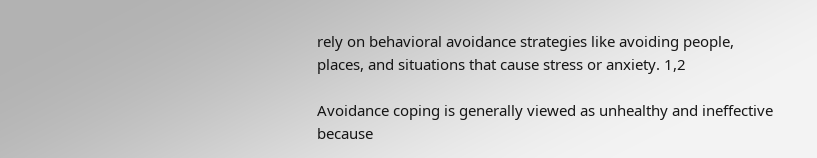rely on behavioral avoidance strategies like avoiding people, places, and situations that cause stress or anxiety. 1,2

Avoidance coping is generally viewed as unhealthy and ineffective because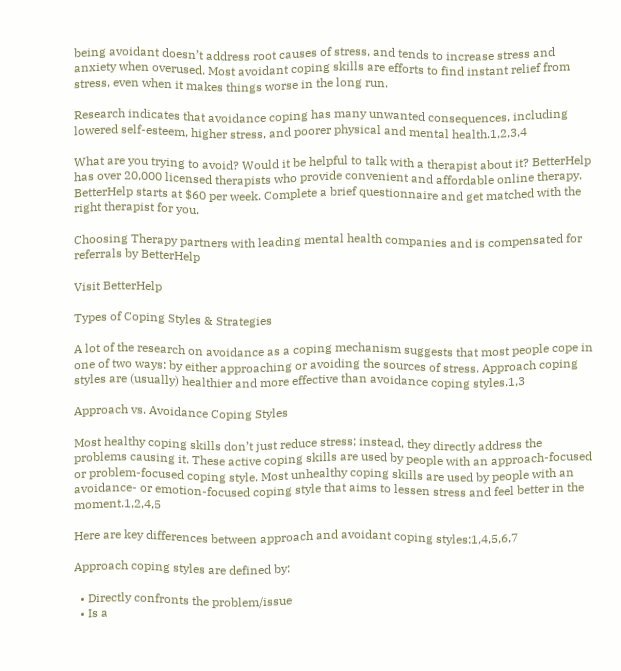being avoidant doesn’t address root causes of stress, and tends to increase stress and anxiety when overused. Most avoidant coping skills are efforts to find instant relief from stress, even when it makes things worse in the long run.

Research indicates that avoidance coping has many unwanted consequences, including lowered self-esteem, higher stress, and poorer physical and mental health.1,2,3,4

What are you trying to avoid? Would it be helpful to talk with a therapist about it? BetterHelp has over 20,000 licensed therapists who provide convenient and affordable online therapy. BetterHelp starts at $60 per week. Complete a brief questionnaire and get matched with the right therapist for you.

Choosing Therapy partners with leading mental health companies and is compensated for referrals by BetterHelp

Visit BetterHelp

Types of Coping Styles & Strategies

A lot of the research on avoidance as a coping mechanism suggests that most people cope in one of two ways: by either approaching or avoiding the sources of stress. Approach coping styles are (usually) healthier and more effective than avoidance coping styles.1,3

Approach vs. Avoidance Coping Styles

Most healthy coping skills don’t just reduce stress; instead, they directly address the problems causing it. These active coping skills are used by people with an approach-focused or problem-focused coping style. Most unhealthy coping skills are used by people with an avoidance- or emotion-focused coping style that aims to lessen stress and feel better in the moment.1,2,4,5

Here are key differences between approach and avoidant coping styles:1,4,5,6,7

Approach coping styles are defined by:

  • Directly confronts the problem/issue
  • Is a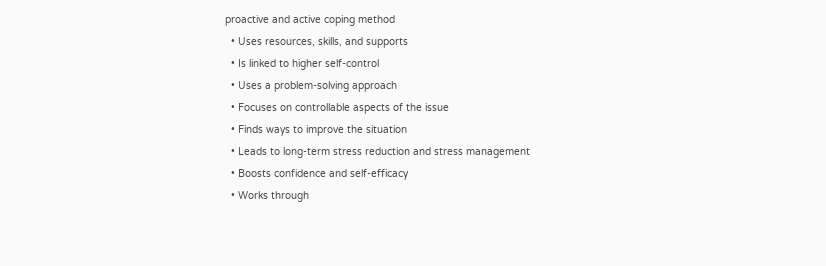proactive and active coping method
  • Uses resources, skills, and supports
  • Is linked to higher self-control
  • Uses a problem-solving approach
  • Focuses on controllable aspects of the issue
  • Finds ways to improve the situation
  • Leads to long-term stress reduction and stress management
  • Boosts confidence and self-efficacy
  • Works through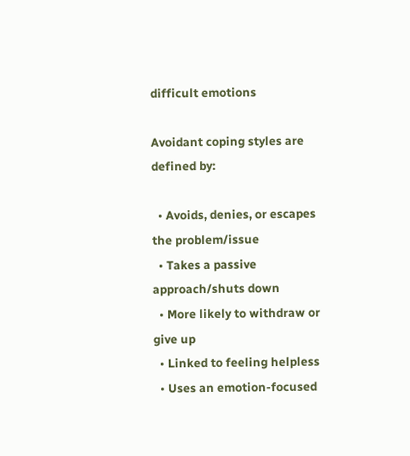difficult emotions

Avoidant coping styles are defined by:

  • Avoids, denies, or escapes the problem/issue
  • Takes a passive approach/shuts down
  • More likely to withdraw or give up
  • Linked to feeling helpless
  • Uses an emotion-focused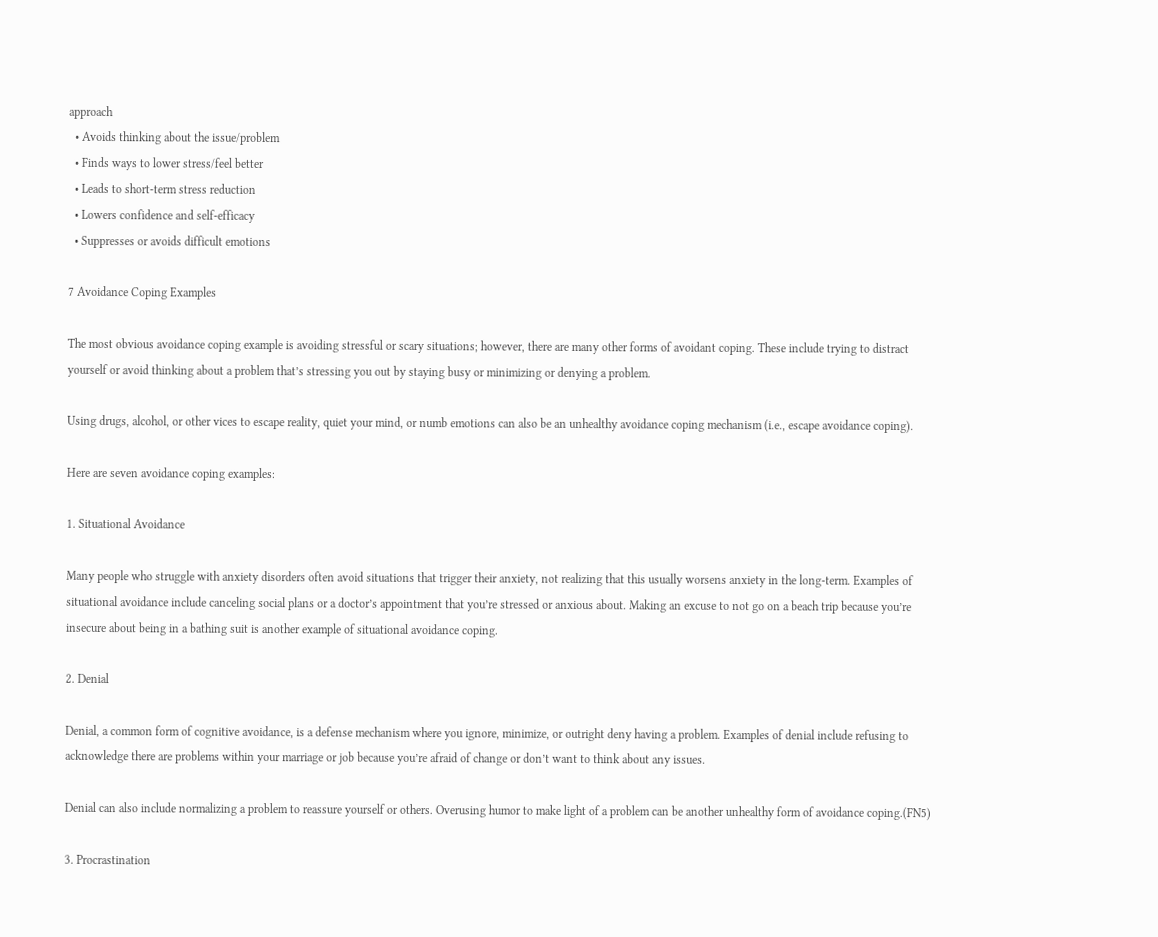approach
  • Avoids thinking about the issue/problem
  • Finds ways to lower stress/feel better
  • Leads to short-term stress reduction
  • Lowers confidence and self-efficacy
  • Suppresses or avoids difficult emotions

7 Avoidance Coping Examples

The most obvious avoidance coping example is avoiding stressful or scary situations; however, there are many other forms of avoidant coping. These include trying to distract yourself or avoid thinking about a problem that’s stressing you out by staying busy or minimizing or denying a problem.

Using drugs, alcohol, or other vices to escape reality, quiet your mind, or numb emotions can also be an unhealthy avoidance coping mechanism (i.e., escape avoidance coping).

Here are seven avoidance coping examples:

1. Situational Avoidance

Many people who struggle with anxiety disorders often avoid situations that trigger their anxiety, not realizing that this usually worsens anxiety in the long-term. Examples of situational avoidance include canceling social plans or a doctor’s appointment that you’re stressed or anxious about. Making an excuse to not go on a beach trip because you’re insecure about being in a bathing suit is another example of situational avoidance coping.

2. Denial

Denial, a common form of cognitive avoidance, is a defense mechanism where you ignore, minimize, or outright deny having a problem. Examples of denial include refusing to acknowledge there are problems within your marriage or job because you’re afraid of change or don’t want to think about any issues.

Denial can also include normalizing a problem to reassure yourself or others. Overusing humor to make light of a problem can be another unhealthy form of avoidance coping.(FN5)

3. Procrastination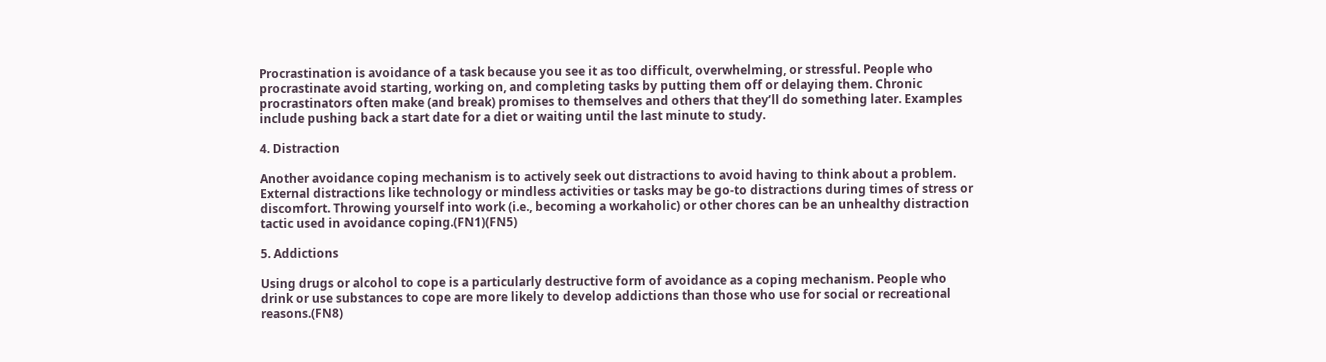Procrastination is avoidance of a task because you see it as too difficult, overwhelming, or stressful. People who procrastinate avoid starting, working on, and completing tasks by putting them off or delaying them. Chronic procrastinators often make (and break) promises to themselves and others that they’ll do something later. Examples include pushing back a start date for a diet or waiting until the last minute to study.

4. Distraction

Another avoidance coping mechanism is to actively seek out distractions to avoid having to think about a problem. External distractions like technology or mindless activities or tasks may be go-to distractions during times of stress or discomfort. Throwing yourself into work (i.e., becoming a workaholic) or other chores can be an unhealthy distraction tactic used in avoidance coping.(FN1)(FN5)

5. Addictions

Using drugs or alcohol to cope is a particularly destructive form of avoidance as a coping mechanism. People who drink or use substances to cope are more likely to develop addictions than those who use for social or recreational reasons.(FN8)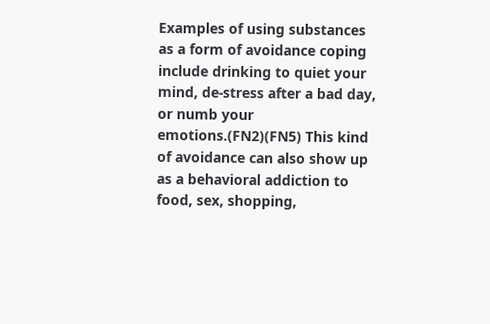Examples of using substances as a form of avoidance coping include drinking to quiet your mind, de-stress after a bad day, or numb your emotions.(FN2)(FN5) This kind of avoidance can also show up as a behavioral addiction to food, sex, shopping,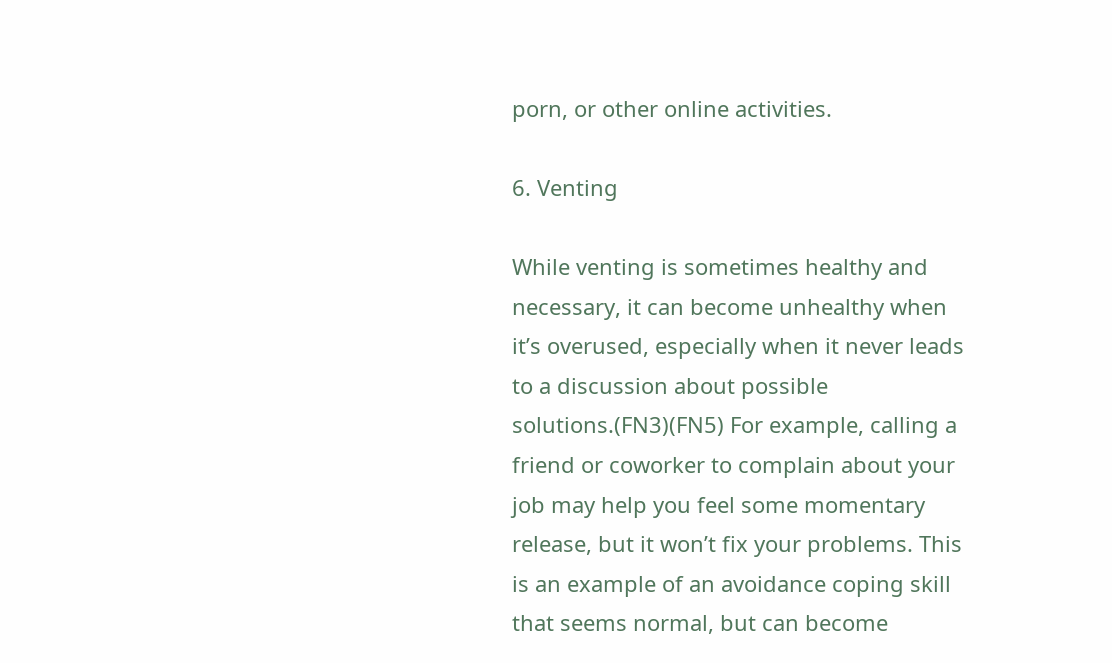porn, or other online activities.

6. Venting

While venting is sometimes healthy and necessary, it can become unhealthy when it’s overused, especially when it never leads to a discussion about possible solutions.(FN3)(FN5) For example, calling a friend or coworker to complain about your job may help you feel some momentary release, but it won’t fix your problems. This is an example of an avoidance coping skill that seems normal, but can become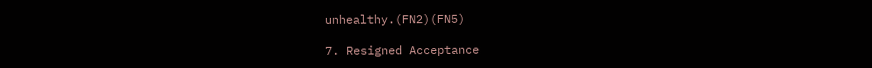unhealthy.(FN2)(FN5)

7. Resigned Acceptance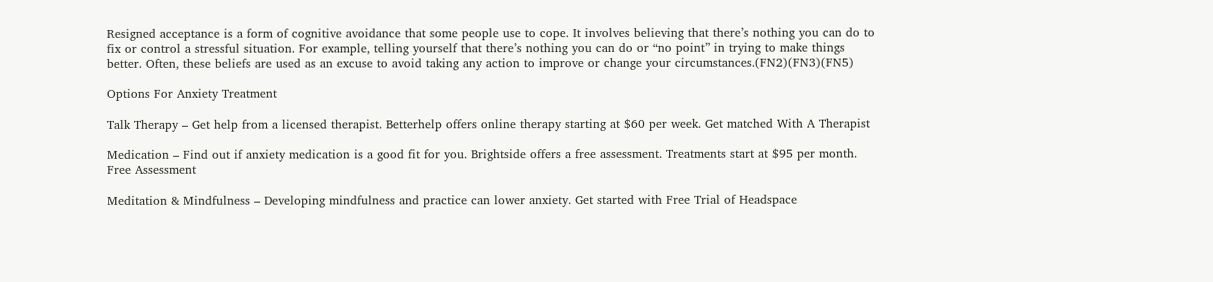Resigned acceptance is a form of cognitive avoidance that some people use to cope. It involves believing that there’s nothing you can do to fix or control a stressful situation. For example, telling yourself that there’s nothing you can do or “no point” in trying to make things better. Often, these beliefs are used as an excuse to avoid taking any action to improve or change your circumstances.(FN2)(FN3)(FN5)

Options For Anxiety Treatment

Talk Therapy – Get help from a licensed therapist. Betterhelp offers online therapy starting at $60 per week. Get matched With A Therapist

Medication – Find out if anxiety medication is a good fit for you. Brightside offers a free assessment. Treatments start at $95 per month. Free Assessment

Meditation & Mindfulness – Developing mindfulness and practice can lower anxiety. Get started with Free Trial of Headspace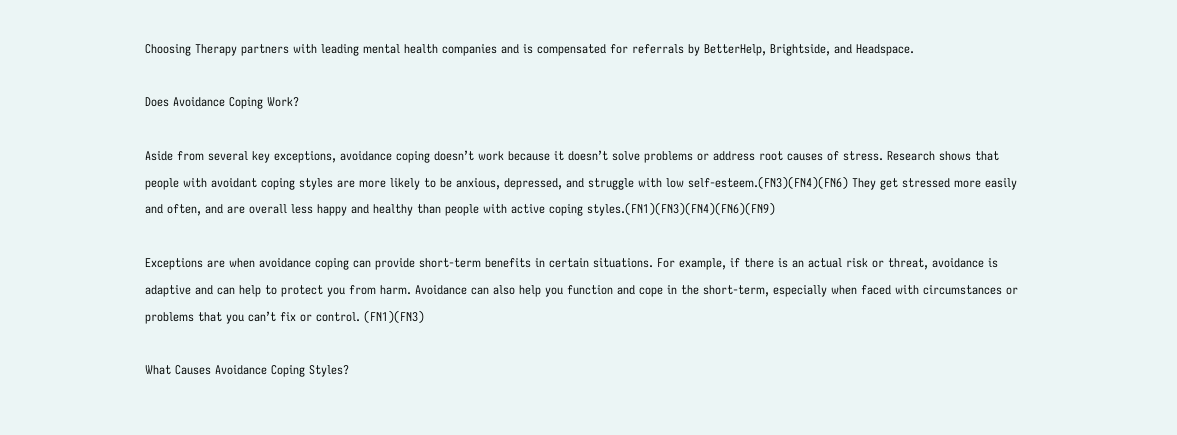Choosing Therapy partners with leading mental health companies and is compensated for referrals by BetterHelp, Brightside, and Headspace.

Does Avoidance Coping Work?

Aside from several key exceptions, avoidance coping doesn’t work because it doesn’t solve problems or address root causes of stress. Research shows that people with avoidant coping styles are more likely to be anxious, depressed, and struggle with low self-esteem.(FN3)(FN4)(FN6) They get stressed more easily and often, and are overall less happy and healthy than people with active coping styles.(FN1)(FN3)(FN4)(FN6)(FN9)

Exceptions are when avoidance coping can provide short-term benefits in certain situations. For example, if there is an actual risk or threat, avoidance is adaptive and can help to protect you from harm. Avoidance can also help you function and cope in the short-term, especially when faced with circumstances or problems that you can’t fix or control. (FN1)(FN3)

What Causes Avoidance Coping Styles?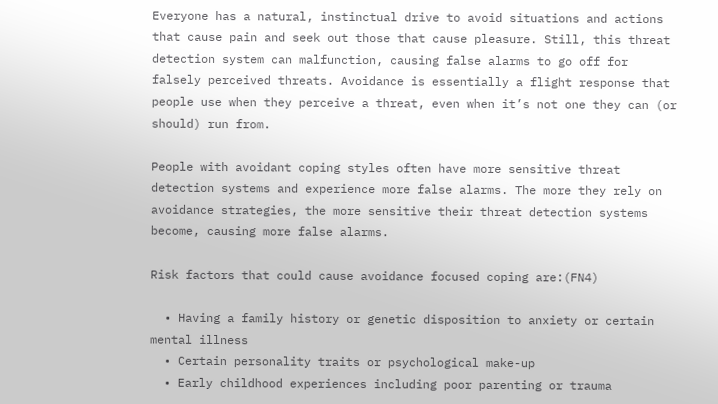Everyone has a natural, instinctual drive to avoid situations and actions that cause pain and seek out those that cause pleasure. Still, this threat detection system can malfunction, causing false alarms to go off for falsely perceived threats. Avoidance is essentially a flight response that people use when they perceive a threat, even when it’s not one they can (or should) run from.

People with avoidant coping styles often have more sensitive threat detection systems and experience more false alarms. The more they rely on avoidance strategies, the more sensitive their threat detection systems become, causing more false alarms.

Risk factors that could cause avoidance focused coping are:(FN4)

  • Having a family history or genetic disposition to anxiety or certain mental illness
  • Certain personality traits or psychological make-up
  • Early childhood experiences including poor parenting or trauma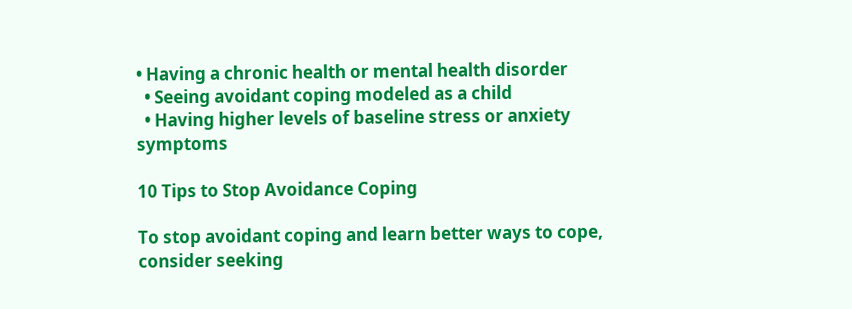• Having a chronic health or mental health disorder
  • Seeing avoidant coping modeled as a child
  • Having higher levels of baseline stress or anxiety symptoms

10 Tips to Stop Avoidance Coping

To stop avoidant coping and learn better ways to cope, consider seeking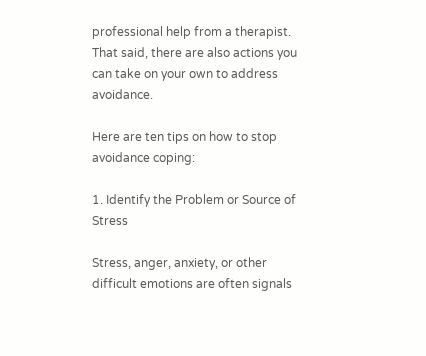professional help from a therapist. That said, there are also actions you can take on your own to address avoidance.

Here are ten tips on how to stop avoidance coping:

1. Identify the Problem or Source of Stress

Stress, anger, anxiety, or other difficult emotions are often signals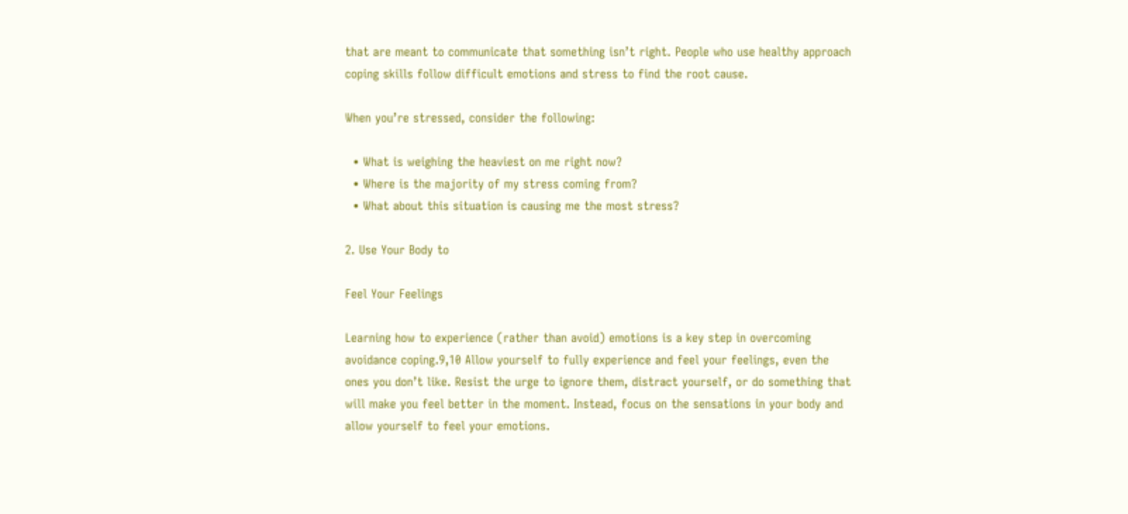that are meant to communicate that something isn’t right. People who use healthy approach coping skills follow difficult emotions and stress to find the root cause.

When you’re stressed, consider the following:

  • What is weighing the heaviest on me right now?
  • Where is the majority of my stress coming from?
  • What about this situation is causing me the most stress?

2. Use Your Body to

Feel Your Feelings

Learning how to experience (rather than avoid) emotions is a key step in overcoming avoidance coping.9,10 Allow yourself to fully experience and feel your feelings, even the ones you don’t like. Resist the urge to ignore them, distract yourself, or do something that will make you feel better in the moment. Instead, focus on the sensations in your body and allow yourself to feel your emotions.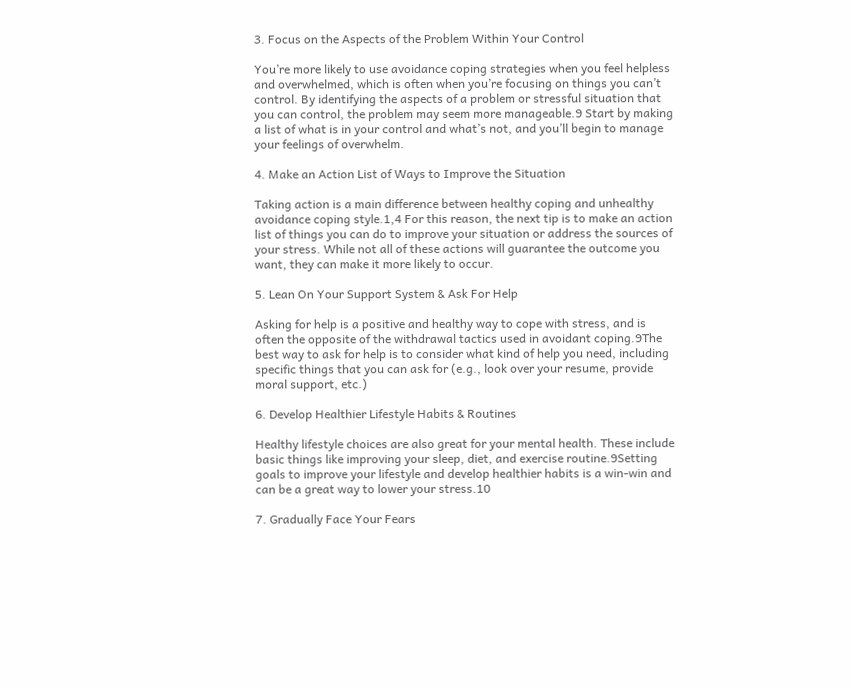3. Focus on the Aspects of the Problem Within Your Control

You’re more likely to use avoidance coping strategies when you feel helpless and overwhelmed, which is often when you’re focusing on things you can’t control. By identifying the aspects of a problem or stressful situation that you can control, the problem may seem more manageable.9 Start by making a list of what is in your control and what’s not, and you’ll begin to manage your feelings of overwhelm.

4. Make an Action List of Ways to Improve the Situation

Taking action is a main difference between healthy coping and unhealthy avoidance coping style.1,4 For this reason, the next tip is to make an action list of things you can do to improve your situation or address the sources of your stress. While not all of these actions will guarantee the outcome you want, they can make it more likely to occur.

5. Lean On Your Support System & Ask For Help

Asking for help is a positive and healthy way to cope with stress, and is often the opposite of the withdrawal tactics used in avoidant coping.9The best way to ask for help is to consider what kind of help you need, including specific things that you can ask for (e.g., look over your resume, provide moral support, etc.)

6. Develop Healthier Lifestyle Habits & Routines

Healthy lifestyle choices are also great for your mental health. These include basic things like improving your sleep, diet, and exercise routine.9Setting goals to improve your lifestyle and develop healthier habits is a win-win and can be a great way to lower your stress.10

7. Gradually Face Your Fears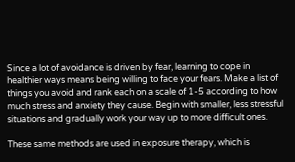Since a lot of avoidance is driven by fear, learning to cope in healthier ways means being willing to face your fears. Make a list of things you avoid and rank each on a scale of 1-5 according to how much stress and anxiety they cause. Begin with smaller, less stressful situations and gradually work your way up to more difficult ones.

These same methods are used in exposure therapy, which is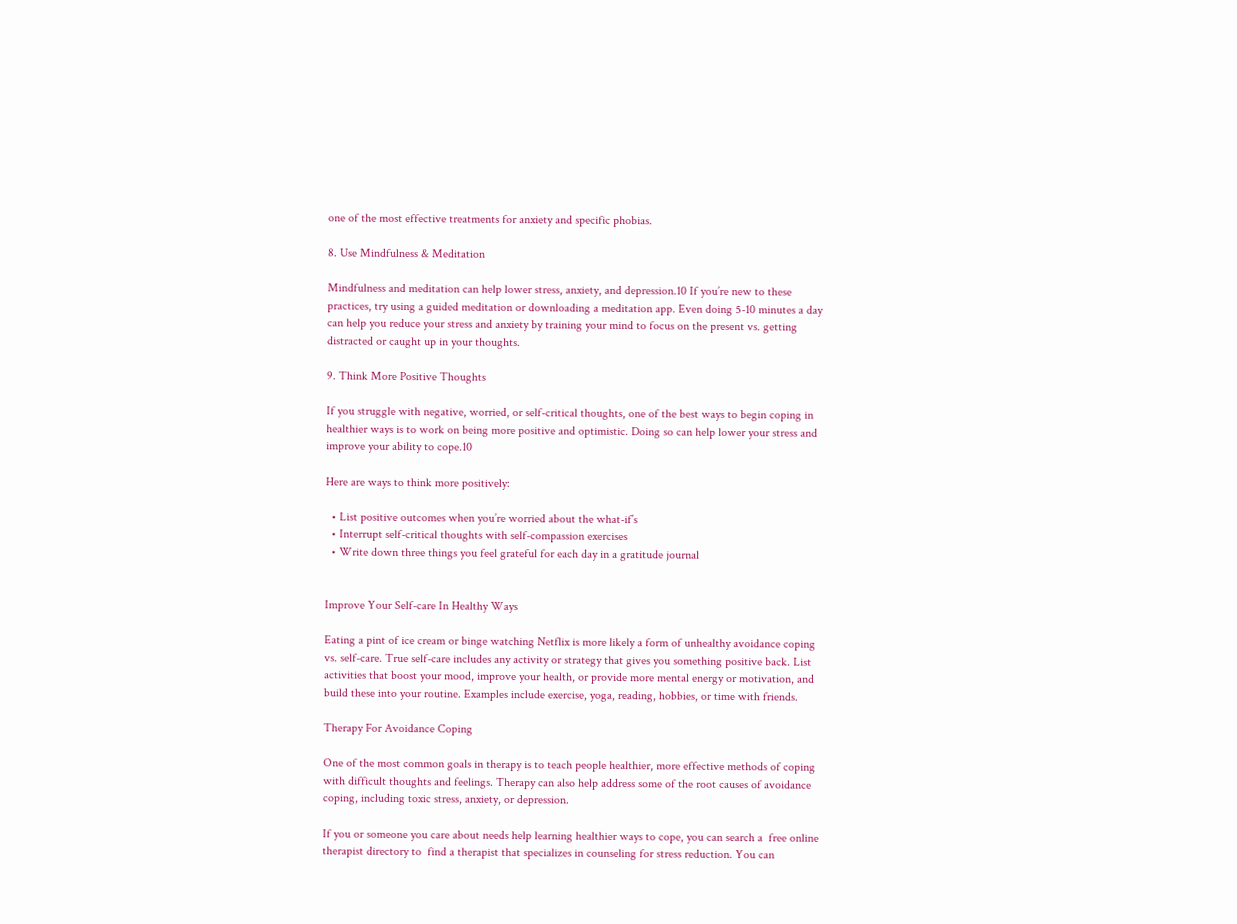one of the most effective treatments for anxiety and specific phobias.

8. Use Mindfulness & Meditation

Mindfulness and meditation can help lower stress, anxiety, and depression.10 If you’re new to these practices, try using a guided meditation or downloading a meditation app. Even doing 5-10 minutes a day can help you reduce your stress and anxiety by training your mind to focus on the present vs. getting distracted or caught up in your thoughts.

9. Think More Positive Thoughts

If you struggle with negative, worried, or self-critical thoughts, one of the best ways to begin coping in healthier ways is to work on being more positive and optimistic. Doing so can help lower your stress and improve your ability to cope.10

Here are ways to think more positively:

  • List positive outcomes when you’re worried about the what-if’s
  • Interrupt self-critical thoughts with self-compassion exercises
  • Write down three things you feel grateful for each day in a gratitude journal


Improve Your Self-care In Healthy Ways

Eating a pint of ice cream or binge watching Netflix is more likely a form of unhealthy avoidance coping vs. self-care. True self-care includes any activity or strategy that gives you something positive back. List activities that boost your mood, improve your health, or provide more mental energy or motivation, and build these into your routine. Examples include exercise, yoga, reading, hobbies, or time with friends.

Therapy For Avoidance Coping

One of the most common goals in therapy is to teach people healthier, more effective methods of coping with difficult thoughts and feelings. Therapy can also help address some of the root causes of avoidance coping, including toxic stress, anxiety, or depression.

If you or someone you care about needs help learning healthier ways to cope, you can search a  free online therapist directory to  find a therapist that specializes in counseling for stress reduction. You can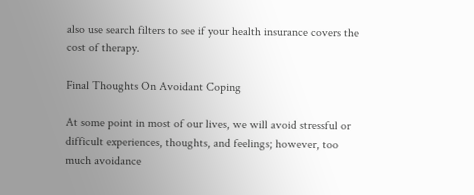also use search filters to see if your health insurance covers the cost of therapy.

Final Thoughts On Avoidant Coping

At some point in most of our lives, we will avoid stressful or difficult experiences, thoughts, and feelings; however, too much avoidance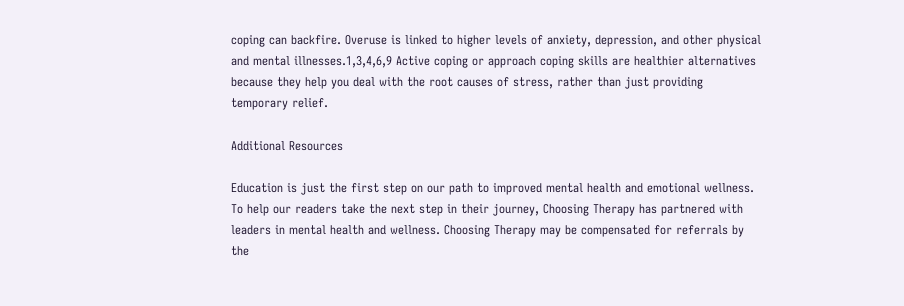coping can backfire. Overuse is linked to higher levels of anxiety, depression, and other physical and mental illnesses.1,3,4,6,9 Active coping or approach coping skills are healthier alternatives because they help you deal with the root causes of stress, rather than just providing temporary relief.

Additional Resources

Education is just the first step on our path to improved mental health and emotional wellness. To help our readers take the next step in their journey, Choosing Therapy has partnered with leaders in mental health and wellness. Choosing Therapy may be compensated for referrals by the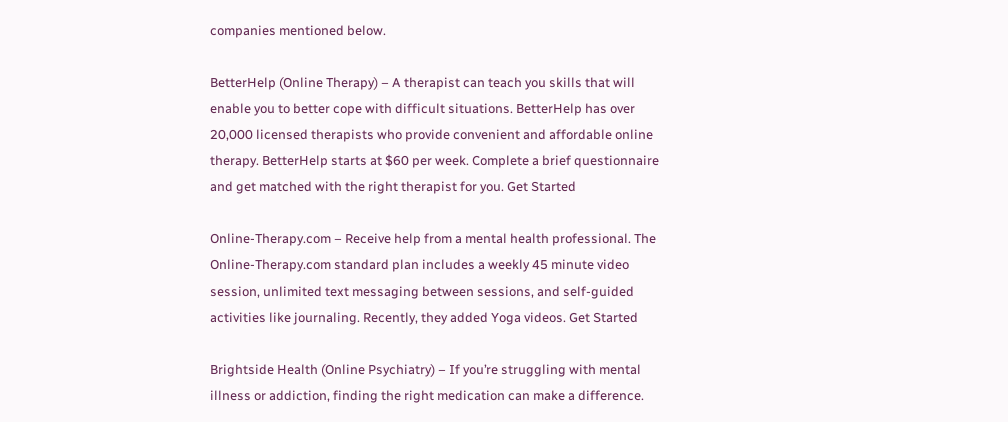companies mentioned below.

BetterHelp (Online Therapy) – A therapist can teach you skills that will enable you to better cope with difficult situations. BetterHelp has over 20,000 licensed therapists who provide convenient and affordable online therapy. BetterHelp starts at $60 per week. Complete a brief questionnaire and get matched with the right therapist for you. Get Started

Online-Therapy.com – Receive help from a mental health professional. The Online-Therapy.com standard plan includes a weekly 45 minute video session, unlimited text messaging between sessions, and self-guided activities like journaling. Recently, they added Yoga videos. Get Started

Brightside Health (Online Psychiatry) – If you’re struggling with mental illness or addiction, finding the right medication can make a difference.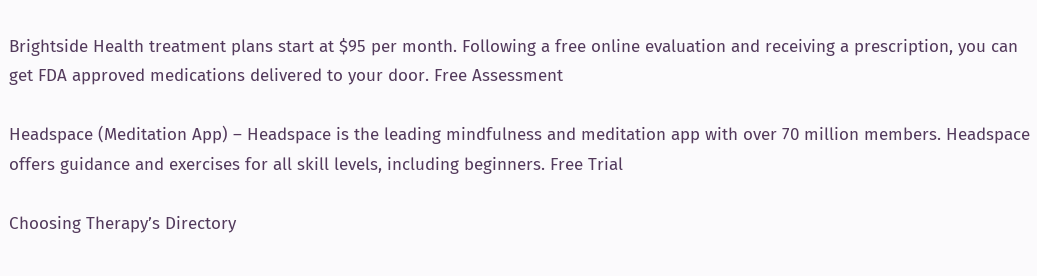Brightside Health treatment plans start at $95 per month. Following a free online evaluation and receiving a prescription, you can get FDA approved medications delivered to your door. Free Assessment

Headspace (Meditation App) – Headspace is the leading mindfulness and meditation app with over 70 million members. Headspace offers guidance and exercises for all skill levels, including beginners. Free Trial

Choosing Therapy’s Directory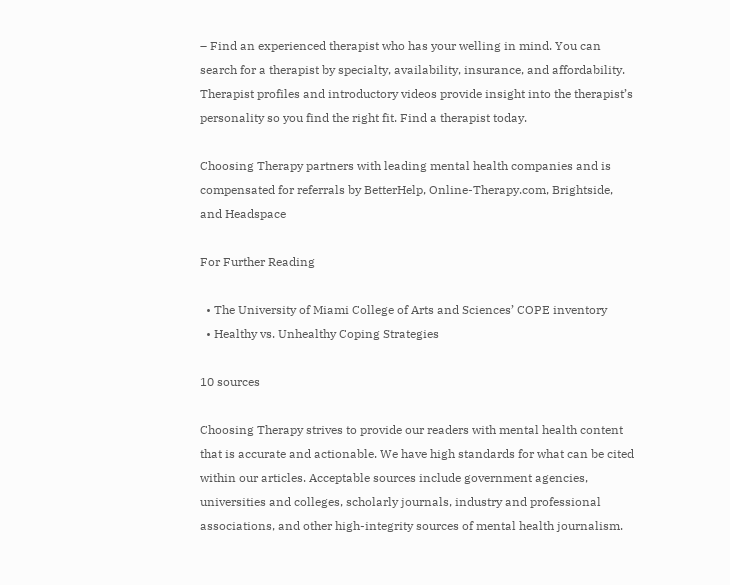– Find an experienced therapist who has your welling in mind. You can search for a therapist by specialty, availability, insurance, and affordability. Therapist profiles and introductory videos provide insight into the therapist’s personality so you find the right fit. Find a therapist today.

Choosing Therapy partners with leading mental health companies and is compensated for referrals by BetterHelp, Online-Therapy.com, Brightside, and Headspace

For Further Reading

  • The University of Miami College of Arts and Sciences’ COPE inventory
  • Healthy vs. Unhealthy Coping Strategies

10 sources

Choosing Therapy strives to provide our readers with mental health content that is accurate and actionable. We have high standards for what can be cited within our articles. Acceptable sources include government agencies, universities and colleges, scholarly journals, industry and professional associations, and other high-integrity sources of mental health journalism.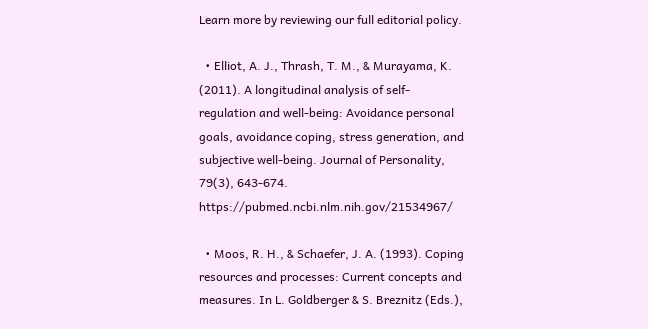Learn more by reviewing our full editorial policy.

  • Elliot, A. J., Thrash, T. M., & Murayama, K. (2011). A longitudinal analysis of self‐regulation and well‐being: Avoidance personal goals, avoidance coping, stress generation, and subjective well‐being. Journal of Personality, 79(3), 643-674. https://pubmed.ncbi.nlm.nih.gov/21534967/

  • Moos, R. H., & Schaefer, J. A. (1993). Coping resources and processes: Current concepts and measures. In L. Goldberger & S. Breznitz (Eds.),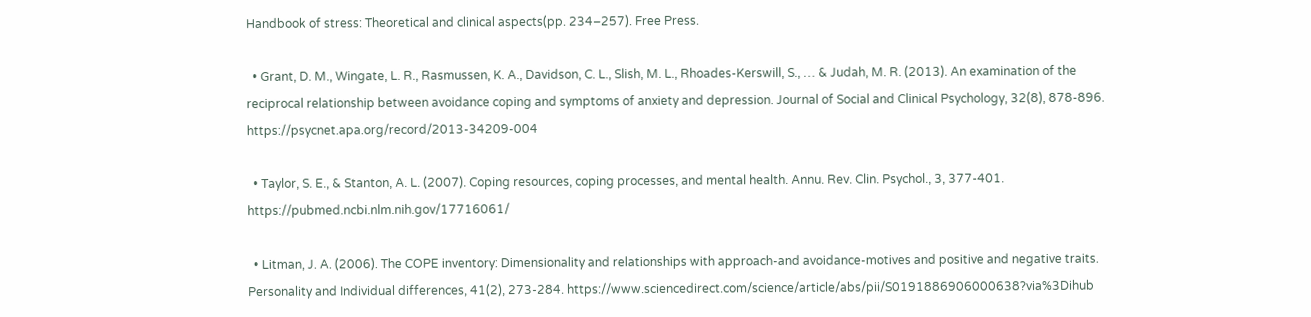Handbook of stress: Theoretical and clinical aspects(pp. 234–257). Free Press.

  • Grant, D. M., Wingate, L. R., Rasmussen, K. A., Davidson, C. L., Slish, M. L., Rhoades-Kerswill, S., … & Judah, M. R. (2013). An examination of the reciprocal relationship between avoidance coping and symptoms of anxiety and depression. Journal of Social and Clinical Psychology, 32(8), 878-896. https://psycnet.apa.org/record/2013-34209-004

  • Taylor, S. E., & Stanton, A. L. (2007). Coping resources, coping processes, and mental health. Annu. Rev. Clin. Psychol., 3, 377-401. https://pubmed.ncbi.nlm.nih.gov/17716061/

  • Litman, J. A. (2006). The COPE inventory: Dimensionality and relationships with approach-and avoidance-motives and positive and negative traits. Personality and Individual differences, 41(2), 273-284. https://www.sciencedirect.com/science/article/abs/pii/S0191886906000638?via%3Dihub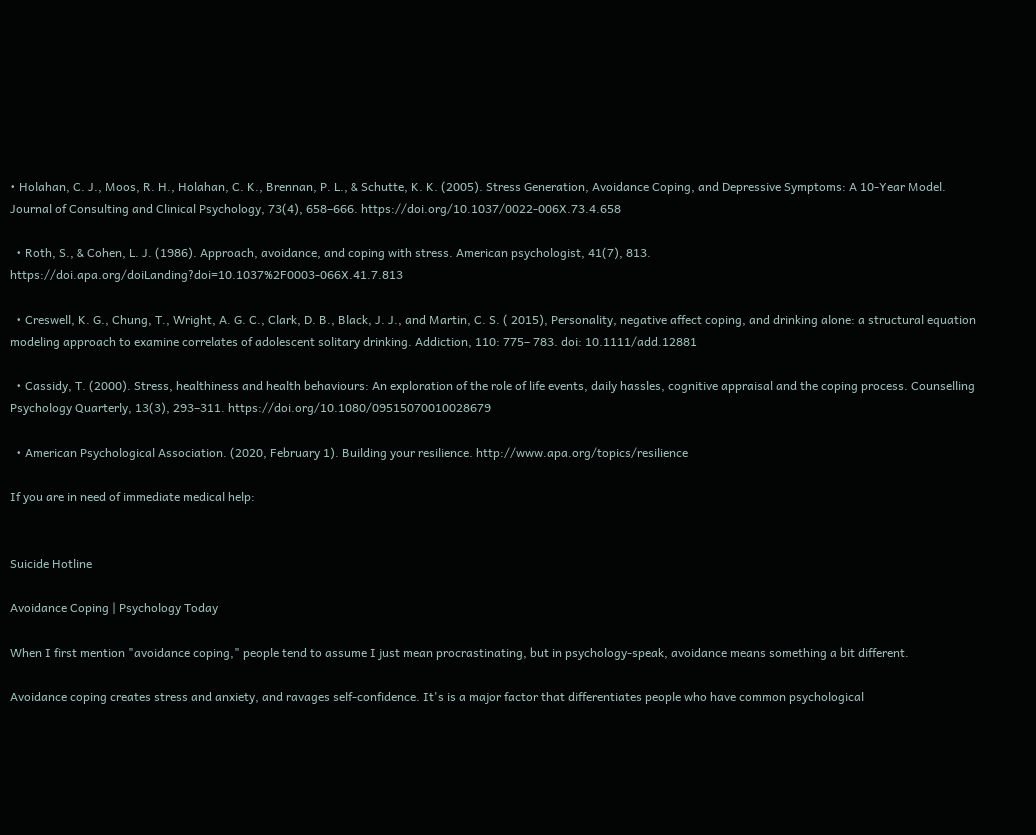• Holahan, C. J., Moos, R. H., Holahan, C. K., Brennan, P. L., & Schutte, K. K. (2005). Stress Generation, Avoidance Coping, and Depressive Symptoms: A 10-Year Model. Journal of Consulting and Clinical Psychology, 73(4), 658–666. https://doi.org/10.1037/0022-006X.73.4.658

  • Roth, S., & Cohen, L. J. (1986). Approach, avoidance, and coping with stress. American psychologist, 41(7), 813. https://doi.apa.org/doiLanding?doi=10.1037%2F0003-066X.41.7.813

  • Creswell, K. G., Chung, T., Wright, A. G. C., Clark, D. B., Black, J. J., and Martin, C. S. ( 2015), Personality, negative affect coping, and drinking alone: a structural equation modeling approach to examine correlates of adolescent solitary drinking. Addiction, 110: 775– 783. doi: 10.1111/add.12881

  • Cassidy, T. (2000). Stress, healthiness and health behaviours: An exploration of the role of life events, daily hassles, cognitive appraisal and the coping process. Counselling Psychology Quarterly, 13(3), 293–311. https://doi.org/10.1080/09515070010028679

  • American Psychological Association. (2020, February 1). Building your resilience. http://www.apa.org/topics/resilience

If you are in need of immediate medical help:


Suicide Hotline

Avoidance Coping | Psychology Today

When I first mention "avoidance coping," people tend to assume I just mean procrastinating, but in psychology-speak, avoidance means something a bit different.

Avoidance coping creates stress and anxiety, and ravages self-confidence. It's is a major factor that differentiates people who have common psychological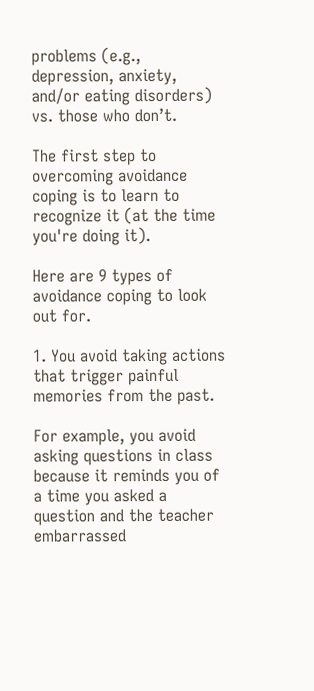problems (e.g., depression, anxiety, and/or eating disorders) vs. those who don’t.

The first step to overcoming avoidance coping is to learn to recognize it (at the time you're doing it).

Here are 9 types of avoidance coping to look out for.

1. You avoid taking actions that trigger painful memories from the past.

For example, you avoid asking questions in class because it reminds you of a time you asked a question and the teacher embarrassed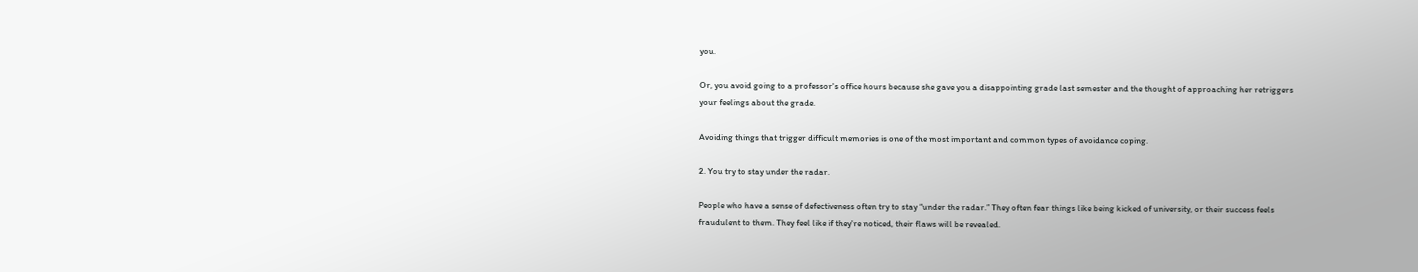you.

Or, you avoid going to a professor's office hours because she gave you a disappointing grade last semester and the thought of approaching her retriggers your feelings about the grade.

Avoiding things that trigger difficult memories is one of the most important and common types of avoidance coping.

2. You try to stay under the radar.

People who have a sense of defectiveness often try to stay “under the radar.” They often fear things like being kicked of university, or their success feels fraudulent to them. They feel like if they're noticed, their flaws will be revealed.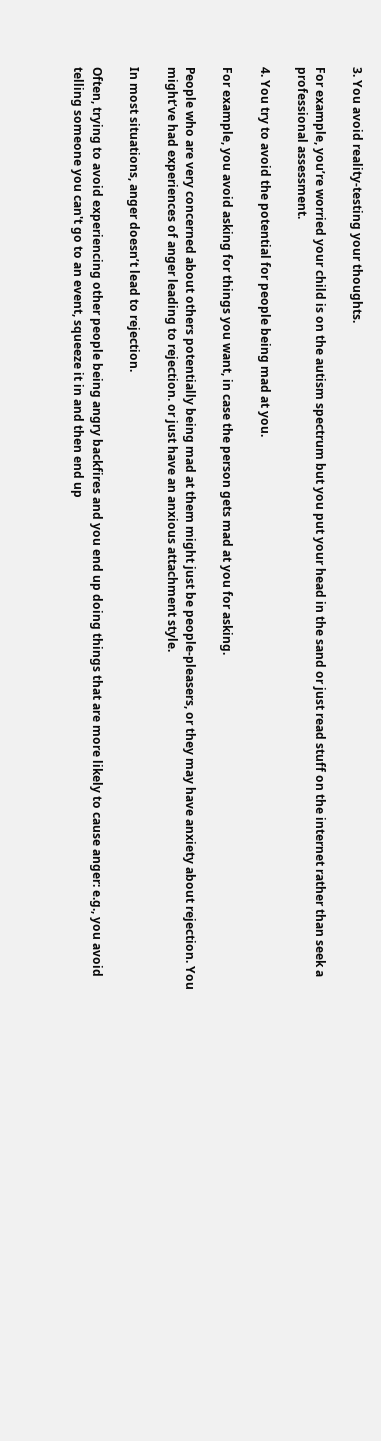3. You avoid reality-testing your thoughts.

For example, you’re worried your child is on the autism spectrum but you put your head in the sand or just read stuff on the internet rather than seek a professional assessment.

4. You try to avoid the potential for people being mad at you.

For example, you avoid asking for things you want, in case the person gets mad at you for asking.

People who are very concerned about others potentially being mad at them might just be people-pleasers, or they may have anxiety about rejection. You might’ve had experiences of anger leading to rejection. or just have an anxious attachment style.

In most situations, anger doesn’t lead to rejection.

Often, trying to avoid experiencing other people being angry backfires and you end up doing things that are more likely to cause anger: e.g., you avoid telling someone you can't go to an event, squeeze it in and then end up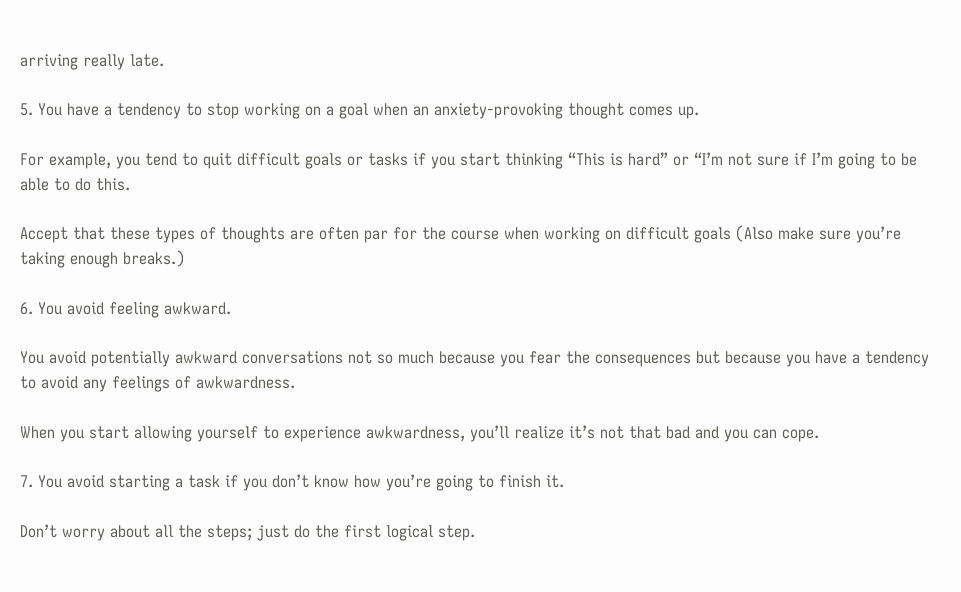arriving really late.

5. You have a tendency to stop working on a goal when an anxiety-provoking thought comes up.

For example, you tend to quit difficult goals or tasks if you start thinking “This is hard” or “I’m not sure if I’m going to be able to do this.

Accept that these types of thoughts are often par for the course when working on difficult goals (Also make sure you’re taking enough breaks.)

6. You avoid feeling awkward.

You avoid potentially awkward conversations not so much because you fear the consequences but because you have a tendency to avoid any feelings of awkwardness.

When you start allowing yourself to experience awkwardness, you’ll realize it’s not that bad and you can cope.

7. You avoid starting a task if you don’t know how you’re going to finish it.

Don’t worry about all the steps; just do the first logical step.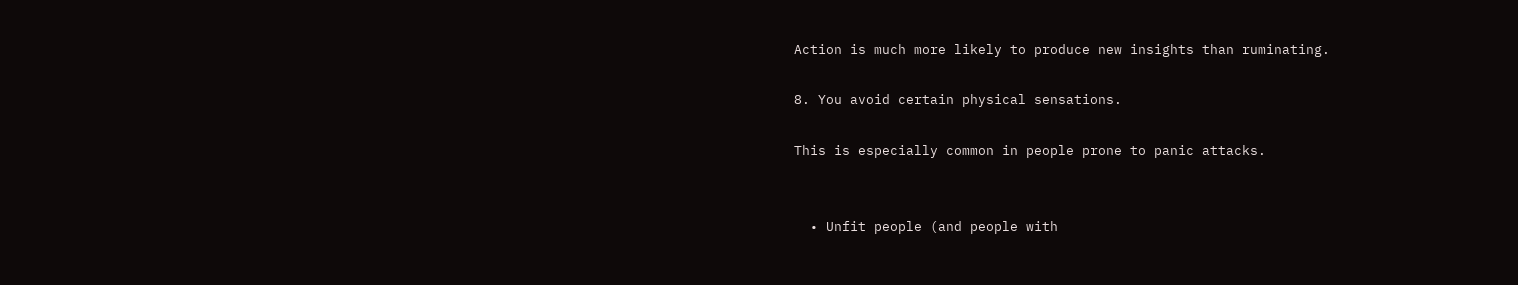Action is much more likely to produce new insights than ruminating.

8. You avoid certain physical sensations.

This is especially common in people prone to panic attacks.


  • Unfit people (and people with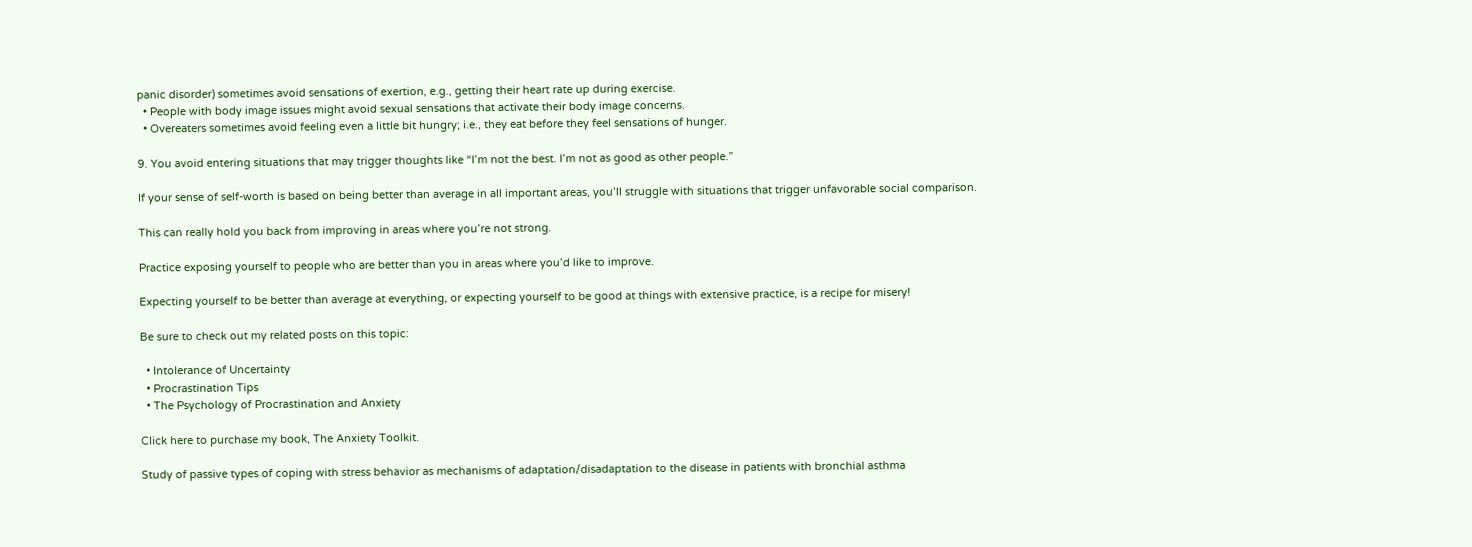panic disorder) sometimes avoid sensations of exertion, e.g., getting their heart rate up during exercise.
  • People with body image issues might avoid sexual sensations that activate their body image concerns.
  • Overeaters sometimes avoid feeling even a little bit hungry; i.e., they eat before they feel sensations of hunger.

9. You avoid entering situations that may trigger thoughts like “I’m not the best. I’m not as good as other people.”

If your sense of self-worth is based on being better than average in all important areas, you’ll struggle with situations that trigger unfavorable social comparison.

This can really hold you back from improving in areas where you’re not strong.

Practice exposing yourself to people who are better than you in areas where you’d like to improve.

Expecting yourself to be better than average at everything, or expecting yourself to be good at things with extensive practice, is a recipe for misery!

Be sure to check out my related posts on this topic:

  • Intolerance of Uncertainty
  • Procrastination Tips
  • The Psychology of Procrastination and Anxiety

Click here to purchase my book, The Anxiety Toolkit.

Study of passive types of coping with stress behavior as mechanisms of adaptation/disadaptation to the disease in patients with bronchial asthma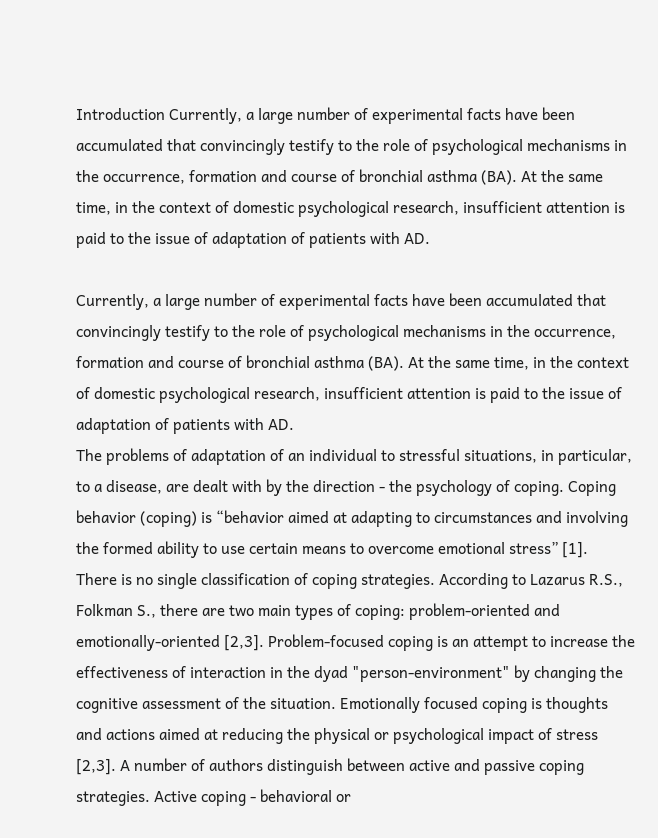Introduction Currently, a large number of experimental facts have been accumulated that convincingly testify to the role of psychological mechanisms in the occurrence, formation and course of bronchial asthma (BA). At the same time, in the context of domestic psychological research, insufficient attention is paid to the issue of adaptation of patients with AD.

Currently, a large number of experimental facts have been accumulated that convincingly testify to the role of psychological mechanisms in the occurrence, formation and course of bronchial asthma (BA). At the same time, in the context of domestic psychological research, insufficient attention is paid to the issue of adaptation of patients with AD.
The problems of adaptation of an individual to stressful situations, in particular, to a disease, are dealt with by the direction - the psychology of coping. Coping behavior (coping) is “behavior aimed at adapting to circumstances and involving the formed ability to use certain means to overcome emotional stress” [1].
There is no single classification of coping strategies. According to Lazarus R.S., Folkman S., there are two main types of coping: problem-oriented and emotionally-oriented [2,3]. Problem-focused coping is an attempt to increase the effectiveness of interaction in the dyad "person-environment" by changing the cognitive assessment of the situation. Emotionally focused coping is thoughts and actions aimed at reducing the physical or psychological impact of stress [2,3]. A number of authors distinguish between active and passive coping strategies. Active coping - behavioral or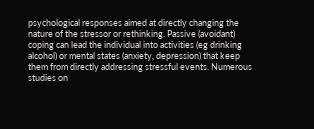psychological responses aimed at directly changing the nature of the stressor or rethinking. Passive (avoidant) coping can lead the individual into activities (eg drinking alcohol) or mental states (anxiety, depression) that keep them from directly addressing stressful events. Numerous studies on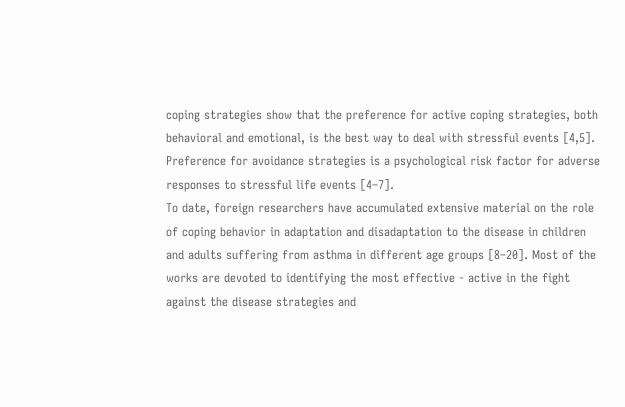coping strategies show that the preference for active coping strategies, both behavioral and emotional, is the best way to deal with stressful events [4,5]. Preference for avoidance strategies is a psychological risk factor for adverse responses to stressful life events [4–7].
To date, foreign researchers have accumulated extensive material on the role of coping behavior in adaptation and disadaptation to the disease in children and adults suffering from asthma in different age groups [8–20]. Most of the works are devoted to identifying the most effective - active in the fight against the disease strategies and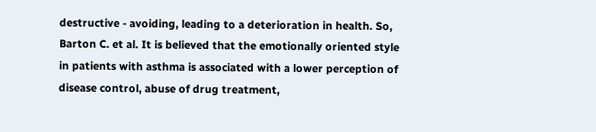destructive - avoiding, leading to a deterioration in health. So, Barton C. et al. It is believed that the emotionally oriented style in patients with asthma is associated with a lower perception of disease control, abuse of drug treatment,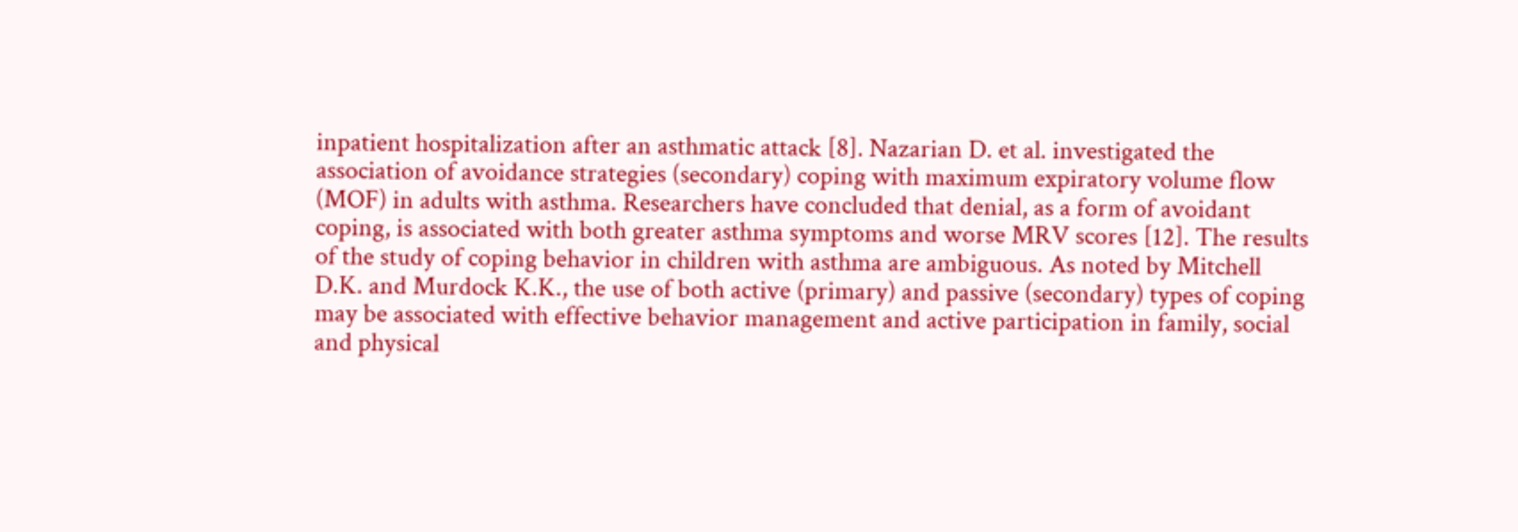inpatient hospitalization after an asthmatic attack [8]. Nazarian D. et al. investigated the association of avoidance strategies (secondary) coping with maximum expiratory volume flow (MOF) in adults with asthma. Researchers have concluded that denial, as a form of avoidant coping, is associated with both greater asthma symptoms and worse MRV scores [12]. The results of the study of coping behavior in children with asthma are ambiguous. As noted by Mitchell D.K. and Murdock K.K., the use of both active (primary) and passive (secondary) types of coping may be associated with effective behavior management and active participation in family, social and physical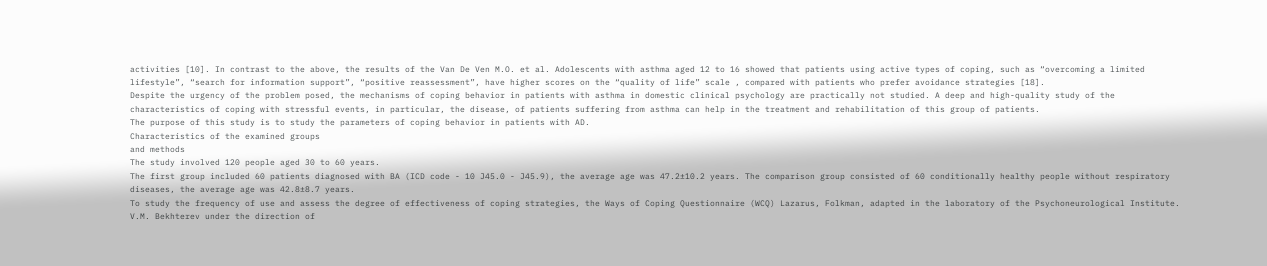activities [10]. In contrast to the above, the results of the Van De Ven M.O. et al. Adolescents with asthma aged 12 to 16 showed that patients using active types of coping, such as “overcoming a limited lifestyle”, “search for information support”, “positive reassessment”, have higher scores on the “quality of life” scale , compared with patients who prefer avoidance strategies [18].
Despite the urgency of the problem posed, the mechanisms of coping behavior in patients with asthma in domestic clinical psychology are practically not studied. A deep and high-quality study of the characteristics of coping with stressful events, in particular, the disease, of patients suffering from asthma can help in the treatment and rehabilitation of this group of patients.
The purpose of this study is to study the parameters of coping behavior in patients with AD.
Characteristics of the examined groups
and methods
The study involved 120 people aged 30 to 60 years.
The first group included 60 patients diagnosed with BA (ICD code - 10 J45.0 - J45.9), the average age was 47.2±10.2 years. The comparison group consisted of 60 conditionally healthy people without respiratory diseases, the average age was 42.8±8.7 years.
To study the frequency of use and assess the degree of effectiveness of coping strategies, the Ways of Coping Questionnaire (WCQ) Lazarus, Folkman, adapted in the laboratory of the Psychoneurological Institute. V.M. Bekhterev under the direction of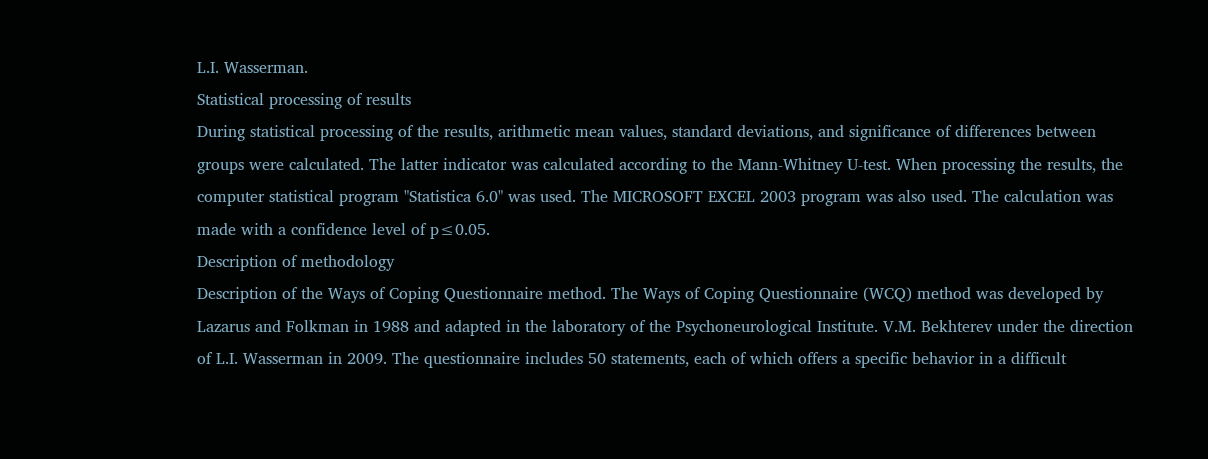L.I. Wasserman.
Statistical processing of results
During statistical processing of the results, arithmetic mean values, standard deviations, and significance of differences between groups were calculated. The latter indicator was calculated according to the Mann-Whitney U-test. When processing the results, the computer statistical program "Statistica 6.0" was used. The MICROSOFT EXCEL 2003 program was also used. The calculation was made with a confidence level of p≤0.05.
Description of methodology
Description of the Ways of Coping Questionnaire method. The Ways of Coping Questionnaire (WCQ) method was developed by Lazarus and Folkman in 1988 and adapted in the laboratory of the Psychoneurological Institute. V.M. Bekhterev under the direction of L.I. Wasserman in 2009. The questionnaire includes 50 statements, each of which offers a specific behavior in a difficult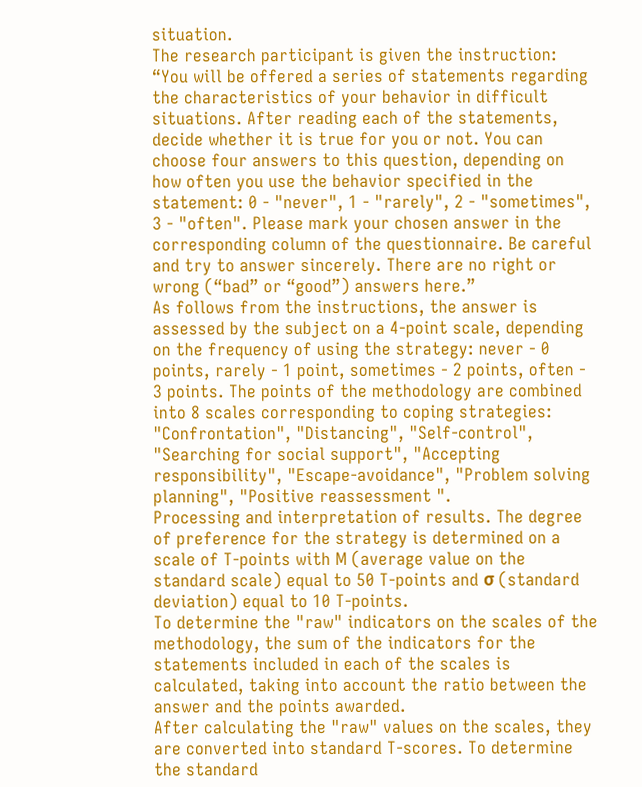situation.
The research participant is given the instruction: “You will be offered a series of statements regarding the characteristics of your behavior in difficult situations. After reading each of the statements, decide whether it is true for you or not. You can choose four answers to this question, depending on how often you use the behavior specified in the statement: 0 - "never", 1 - "rarely", 2 - "sometimes", 3 - "often". Please mark your chosen answer in the corresponding column of the questionnaire. Be careful and try to answer sincerely. There are no right or wrong (“bad” or “good”) answers here.”
As follows from the instructions, the answer is assessed by the subject on a 4-point scale, depending on the frequency of using the strategy: never - 0 points, rarely - 1 point, sometimes - 2 points, often - 3 points. The points of the methodology are combined into 8 scales corresponding to coping strategies: "Confrontation", "Distancing", "Self-control", "Searching for social support", "Accepting responsibility", "Escape-avoidance", "Problem solving planning", "Positive reassessment ".
Processing and interpretation of results. The degree of preference for the strategy is determined on a scale of T-points with M (average value on the standard scale) equal to 50 T-points and σ (standard deviation) equal to 10 T-points.
To determine the "raw" indicators on the scales of the methodology, the sum of the indicators for the statements included in each of the scales is calculated, taking into account the ratio between the answer and the points awarded.
After calculating the "raw" values on the scales, they are converted into standard T-scores. To determine the standard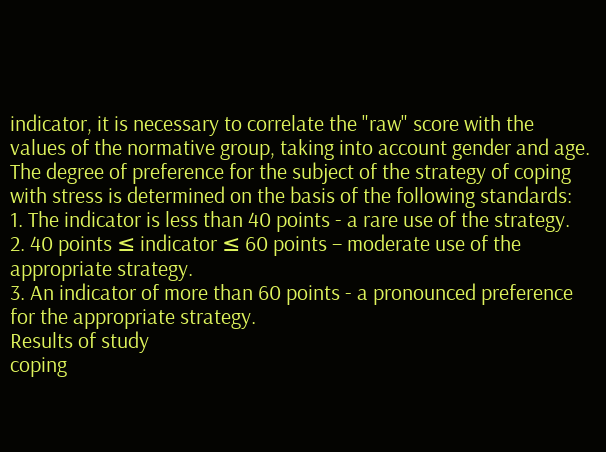indicator, it is necessary to correlate the "raw" score with the values of the normative group, taking into account gender and age.
The degree of preference for the subject of the strategy of coping with stress is determined on the basis of the following standards:
1. The indicator is less than 40 points - a rare use of the strategy.
2. 40 points ≤ indicator ≤ 60 points – moderate use of the appropriate strategy.
3. An indicator of more than 60 points - a pronounced preference for the appropriate strategy.
Results of study
coping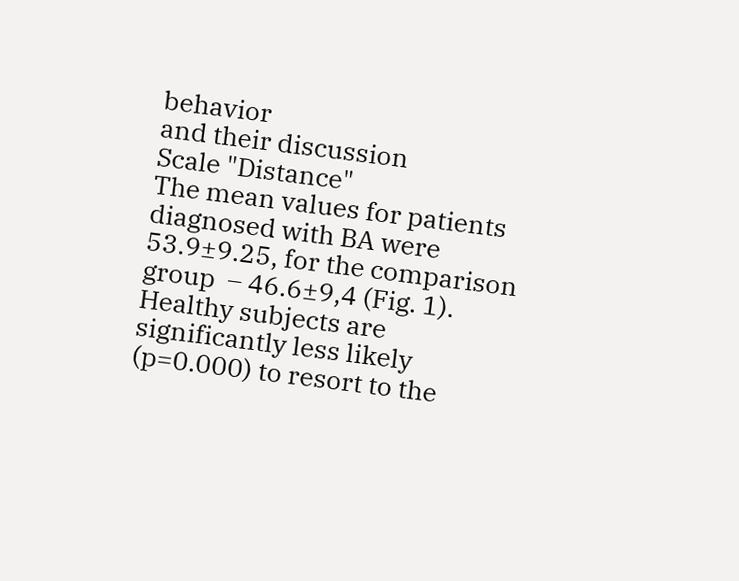behavior
and their discussion
Scale "Distance"
The mean values for patients diagnosed with BA were 53.9±9.25, for the comparison group  – 46.6±9,4 (Fig. 1). Healthy subjects are significantly less likely (p=0.000) to resort to the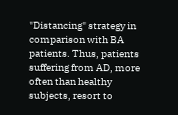"Distancing" strategy in comparison with BA patients. Thus, patients suffering from AD, more often than healthy subjects, resort to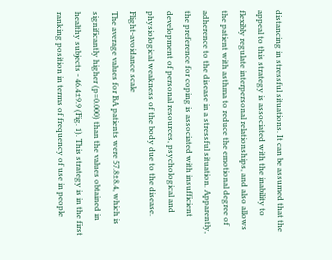distancing in stressful situations. It can be assumed that the appeal to this strategy is associated with the inability to flexibly regulate interpersonal relationships, and also allows the patient with asthma to reduce the emotional degree of adherence to the disease in a stressful situation. Apparently, the preference for coping is associated with insufficient development of personal resources, psychological and physiological weakness of the body due to the disease.
Flight-avoidance scale
The average values for BA patients were 57.8±8.4, which is significantly higher (p=0.000) than the values obtained in healthy subjects - 46.4±9.9 (Fig. 1). This strategy is in the first ranking position in terms of frequency of use in people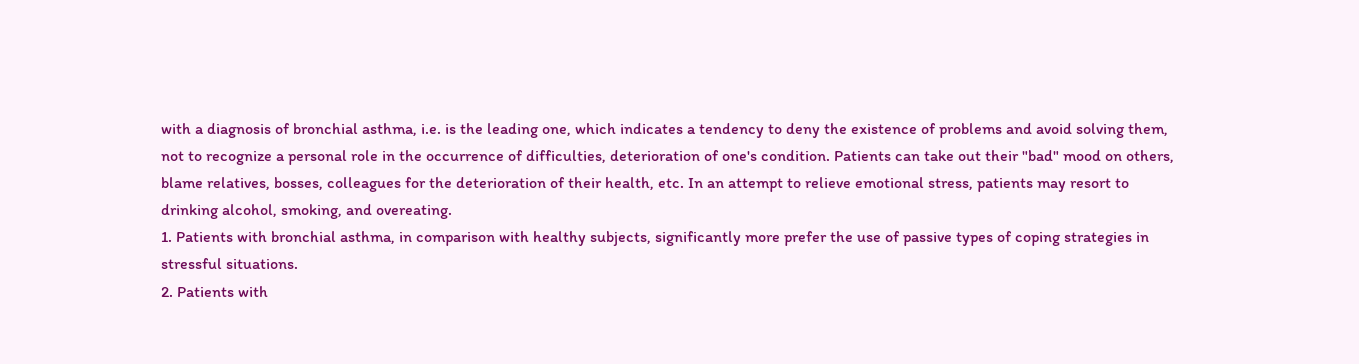with a diagnosis of bronchial asthma, i.e. is the leading one, which indicates a tendency to deny the existence of problems and avoid solving them, not to recognize a personal role in the occurrence of difficulties, deterioration of one's condition. Patients can take out their "bad" mood on others, blame relatives, bosses, colleagues for the deterioration of their health, etc. In an attempt to relieve emotional stress, patients may resort to drinking alcohol, smoking, and overeating.
1. Patients with bronchial asthma, in comparison with healthy subjects, significantly more prefer the use of passive types of coping strategies in stressful situations.
2. Patients with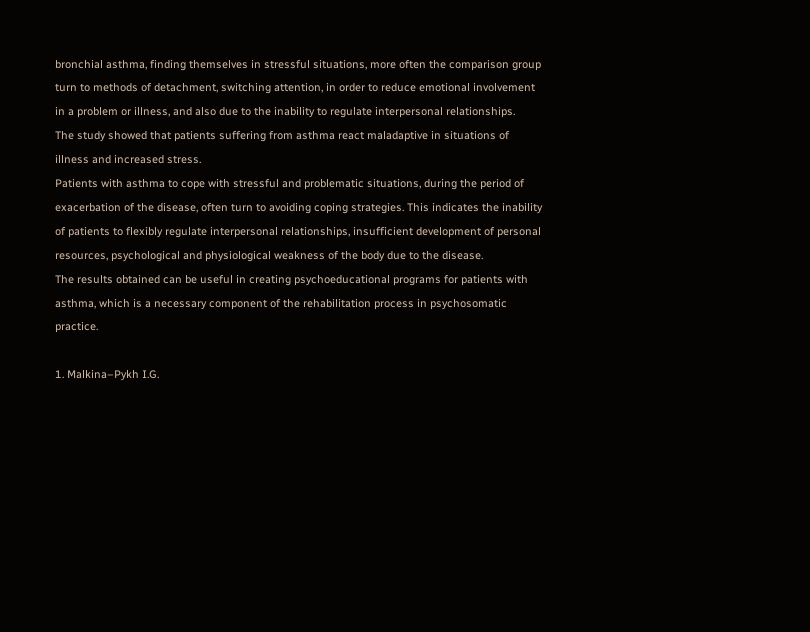bronchial asthma, finding themselves in stressful situations, more often the comparison group turn to methods of detachment, switching attention, in order to reduce emotional involvement in a problem or illness, and also due to the inability to regulate interpersonal relationships.
The study showed that patients suffering from asthma react maladaptive in situations of illness and increased stress.
Patients with asthma to cope with stressful and problematic situations, during the period of exacerbation of the disease, often turn to avoiding coping strategies. This indicates the inability of patients to flexibly regulate interpersonal relationships, insufficient development of personal resources, psychological and physiological weakness of the body due to the disease.
The results obtained can be useful in creating psychoeducational programs for patients with asthma, which is a necessary component of the rehabilitation process in psychosomatic practice.

1. Malkina–Pykh I.G.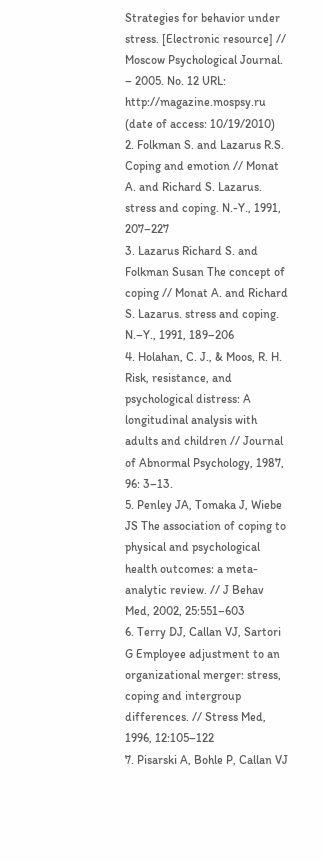Strategies for behavior under stress. [Electronic resource] // Moscow Psychological Journal. – 2005. No. 12 URL: http://magazine.mospsy.ru (date of access: 10/19/2010)
2. Folkman S. and Lazarus R.S. Coping and emotion // Monat A. and Richard S. Lazarus. stress and coping. N.-Y., 1991, 207–227
3. Lazarus Richard S. and Folkman Susan The concept of coping // Monat A. and Richard S. Lazarus. stress and coping. N.–Y., 1991, 189–206
4. Holahan, C. J., & Moos, R. H. Risk, resistance, and psychological distress: A longitudinal analysis with adults and children // Journal of Abnormal Psychology, 1987, 96: 3–13.
5. Penley JA, Tomaka J, Wiebe JS The association of coping to physical and psychological health outcomes: a meta-analytic review. // J Behav Med, 2002, 25:551–603
6. Terry DJ, Callan VJ, Sartori G Employee adjustment to an organizational merger: stress, coping and intergroup differences. // Stress Med, 1996, 12:105–122
7. Pisarski A, Bohle P, Callan VJ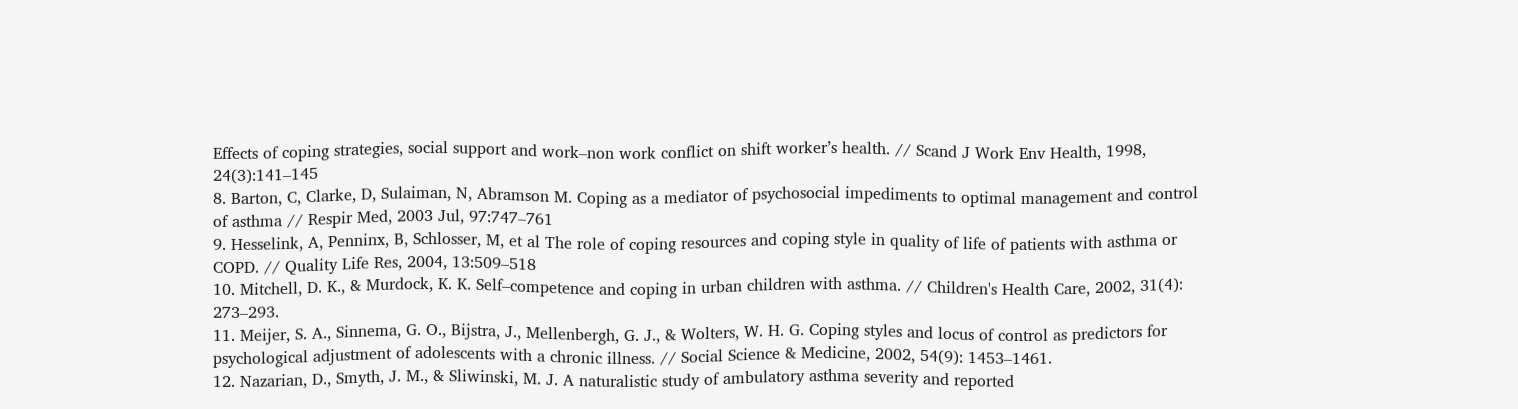Effects of coping strategies, social support and work–non work conflict on shift worker’s health. // Scand J Work Env Health, 1998, 24(3):141–145
8. Barton, C, Clarke, D, Sulaiman, N, Abramson M. Coping as a mediator of psychosocial impediments to optimal management and control of asthma // Respir Med, 2003 Jul, 97:747–761
9. Hesselink, A, Penninx, B, Schlosser, M, et al The role of coping resources and coping style in quality of life of patients with asthma or COPD. // Quality Life Res, 2004, 13:509–518
10. Mitchell, D. K., & Murdock, K. K. Self–competence and coping in urban children with asthma. // Children's Health Care, 2002, 31(4): 273–293.
11. Meijer, S. A., Sinnema, G. O., Bijstra, J., Mellenbergh, G. J., & Wolters, W. H. G. Coping styles and locus of control as predictors for psychological adjustment of adolescents with a chronic illness. // Social Science & Medicine, 2002, 54(9): 1453–1461.
12. Nazarian, D., Smyth, J. M., & Sliwinski, M. J. A naturalistic study of ambulatory asthma severity and reported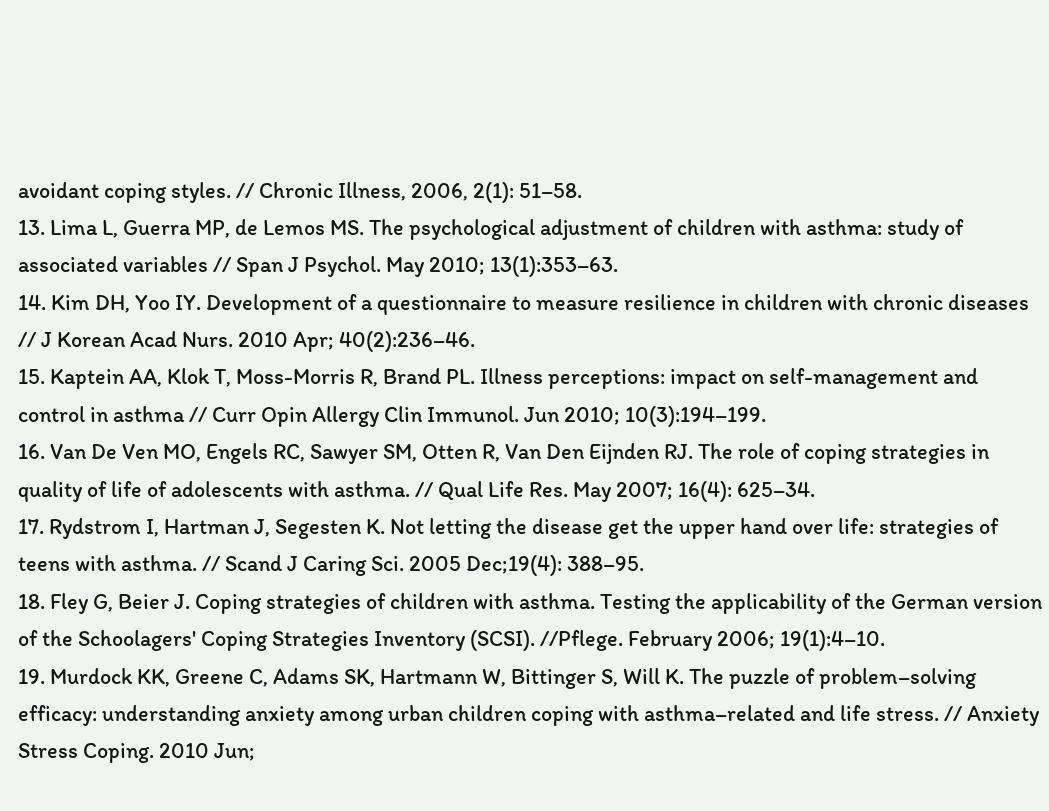avoidant coping styles. // Chronic Illness, 2006, 2(1): 51–58.
13. Lima L, Guerra MP, de Lemos MS. The psychological adjustment of children with asthma: study of associated variables // Span J Psychol. May 2010; 13(1):353–63.
14. Kim DH, Yoo IY. Development of a questionnaire to measure resilience in children with chronic diseases // J Korean Acad Nurs. 2010 Apr; 40(2):236–46.
15. Kaptein AA, Klok T, Moss-Morris R, Brand PL. Illness perceptions: impact on self-management and control in asthma // Curr Opin Allergy Clin Immunol. Jun 2010; 10(3):194–199.
16. Van De Ven MO, Engels RC, Sawyer SM, Otten R, Van Den Eijnden RJ. The role of coping strategies in quality of life of adolescents with asthma. // Qual Life Res. May 2007; 16(4): 625–34.
17. Rydstrom I, Hartman J, Segesten K. Not letting the disease get the upper hand over life: strategies of teens with asthma. // Scand J Caring Sci. 2005 Dec;19(4): 388–95.
18. Fley G, Beier J. Coping strategies of children with asthma. Testing the applicability of the German version of the Schoolagers' Coping Strategies Inventory (SCSI). //Pflege. February 2006; 19(1):4–10.
19. Murdock KK, Greene C, Adams SK, Hartmann W, Bittinger S, Will K. The puzzle of problem–solving efficacy: understanding anxiety among urban children coping with asthma–related and life stress. // Anxiety Stress Coping. 2010 Jun;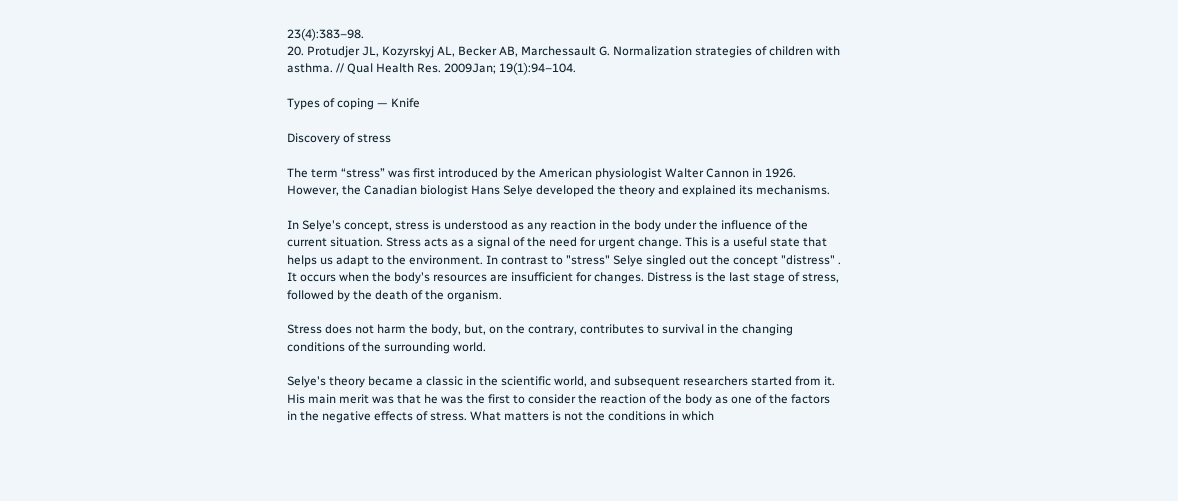23(4):383–98.
20. Protudjer JL, Kozyrskyj AL, Becker AB, Marchessault G. Normalization strategies of children with asthma. // Qual Health Res. 2009Jan; 19(1):94–104.

Types of coping — Knife

Discovery of stress

The term “stress” was first introduced by the American physiologist Walter Cannon in 1926. However, the Canadian biologist Hans Selye developed the theory and explained its mechanisms.

In Selye's concept, stress is understood as any reaction in the body under the influence of the current situation. Stress acts as a signal of the need for urgent change. This is a useful state that helps us adapt to the environment. In contrast to "stress" Selye singled out the concept "distress" . It occurs when the body's resources are insufficient for changes. Distress is the last stage of stress, followed by the death of the organism.

Stress does not harm the body, but, on the contrary, contributes to survival in the changing conditions of the surrounding world.

Selye's theory became a classic in the scientific world, and subsequent researchers started from it. His main merit was that he was the first to consider the reaction of the body as one of the factors in the negative effects of stress. What matters is not the conditions in which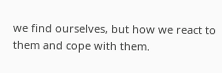we find ourselves, but how we react to them and cope with them.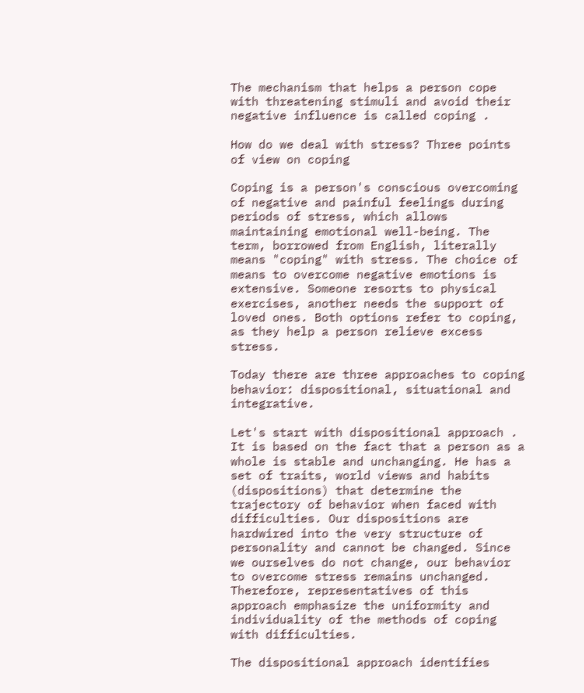The mechanism that helps a person cope with threatening stimuli and avoid their negative influence is called coping .

How do we deal with stress? Three points of view on coping

Coping is a person's conscious overcoming of negative and painful feelings during periods of stress, which allows maintaining emotional well-being. The term, borrowed from English, literally means "coping" with stress. The choice of means to overcome negative emotions is extensive. Someone resorts to physical exercises, another needs the support of loved ones. Both options refer to coping, as they help a person relieve excess stress.

Today there are three approaches to coping behavior: dispositional, situational and integrative.

Let's start with dispositional approach . It is based on the fact that a person as a whole is stable and unchanging. He has a set of traits, world views and habits (dispositions) that determine the trajectory of behavior when faced with difficulties. Our dispositions are hardwired into the very structure of personality and cannot be changed. Since we ourselves do not change, our behavior to overcome stress remains unchanged. Therefore, representatives of this approach emphasize the uniformity and individuality of the methods of coping with difficulties.

The dispositional approach identifies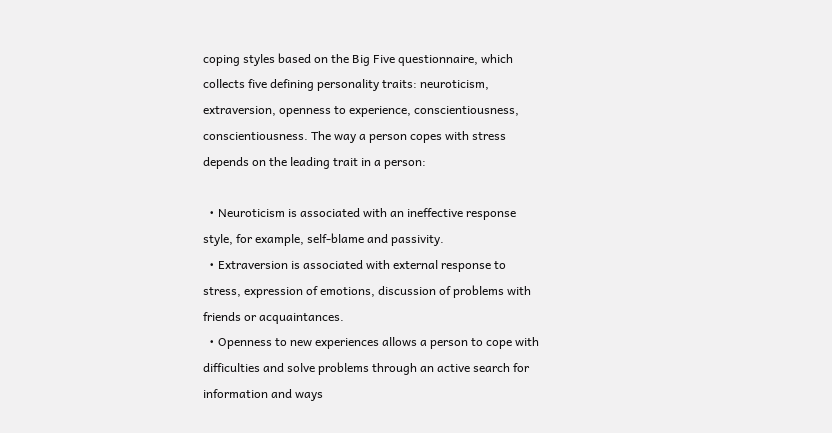coping styles based on the Big Five questionnaire, which collects five defining personality traits: neuroticism, extraversion, openness to experience, conscientiousness, conscientiousness. The way a person copes with stress depends on the leading trait in a person:

  • Neuroticism is associated with an ineffective response style, for example, self-blame and passivity.
  • Extraversion is associated with external response to stress, expression of emotions, discussion of problems with friends or acquaintances.
  • Openness to new experiences allows a person to cope with difficulties and solve problems through an active search for information and ways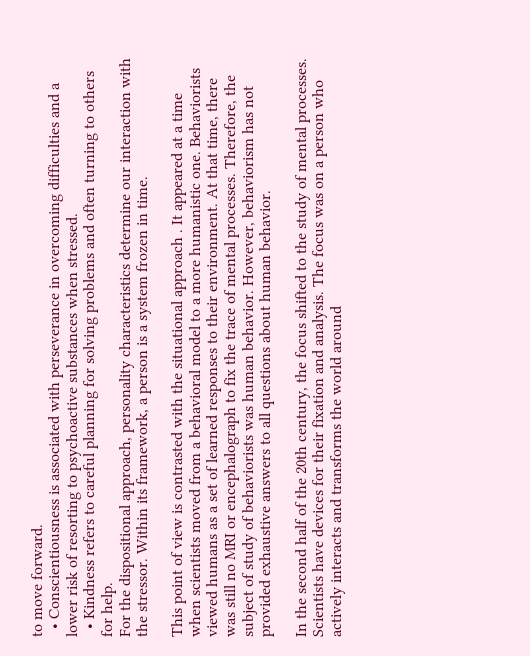to move forward.
  • Conscientiousness is associated with perseverance in overcoming difficulties and a lower risk of resorting to psychoactive substances when stressed.
  • Kindness refers to careful planning for solving problems and often turning to others for help.
For the dispositional approach, personality characteristics determine our interaction with the stressor. Within its framework, a person is a system frozen in time.

This point of view is contrasted with the situational approach . It appeared at a time when scientists moved from a behavioral model to a more humanistic one. Behaviorists viewed humans as a set of learned responses to their environment. At that time, there was still no MRI or encephalograph to fix the trace of mental processes. Therefore, the subject of study of behaviorists was human behavior. However, behaviorism has not provided exhaustive answers to all questions about human behavior.

In the second half of the 20th century, the focus shifted to the study of mental processes. Scientists have devices for their fixation and analysis. The focus was on a person who actively interacts and transforms the world around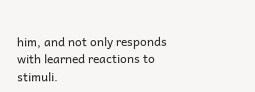him, and not only responds with learned reactions to stimuli.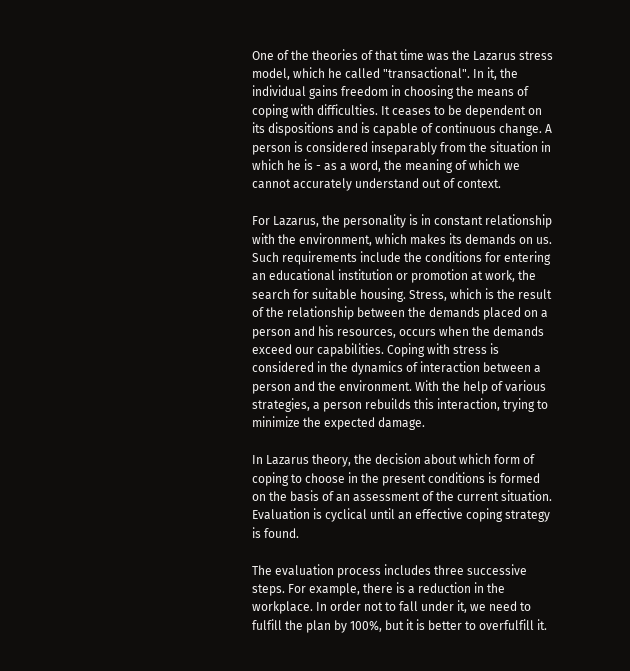One of the theories of that time was the Lazarus stress model, which he called "transactional". In it, the individual gains freedom in choosing the means of coping with difficulties. It ceases to be dependent on its dispositions and is capable of continuous change. A person is considered inseparably from the situation in which he is - as a word, the meaning of which we cannot accurately understand out of context.

For Lazarus, the personality is in constant relationship with the environment, which makes its demands on us. Such requirements include the conditions for entering an educational institution or promotion at work, the search for suitable housing. Stress, which is the result of the relationship between the demands placed on a person and his resources, occurs when the demands exceed our capabilities. Coping with stress is considered in the dynamics of interaction between a person and the environment. With the help of various strategies, a person rebuilds this interaction, trying to minimize the expected damage.

In Lazarus theory, the decision about which form of coping to choose in the present conditions is formed on the basis of an assessment of the current situation. Evaluation is cyclical until an effective coping strategy is found.

The evaluation process includes three successive steps. For example, there is a reduction in the workplace. In order not to fall under it, we need to fulfill the plan by 100%, but it is better to overfulfill it.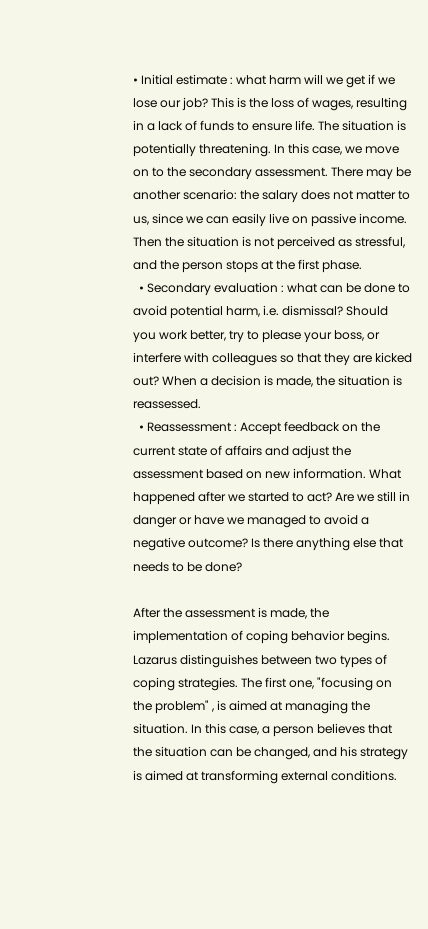• Initial estimate : what harm will we get if we lose our job? This is the loss of wages, resulting in a lack of funds to ensure life. The situation is potentially threatening. In this case, we move on to the secondary assessment. There may be another scenario: the salary does not matter to us, since we can easily live on passive income. Then the situation is not perceived as stressful, and the person stops at the first phase.
  • Secondary evaluation : what can be done to avoid potential harm, i.e. dismissal? Should you work better, try to please your boss, or interfere with colleagues so that they are kicked out? When a decision is made, the situation is reassessed.
  • Reassessment : Accept feedback on the current state of affairs and adjust the assessment based on new information. What happened after we started to act? Are we still in danger or have we managed to avoid a negative outcome? Is there anything else that needs to be done?

After the assessment is made, the implementation of coping behavior begins. Lazarus distinguishes between two types of coping strategies. The first one, "focusing on the problem" , is aimed at managing the situation. In this case, a person believes that the situation can be changed, and his strategy is aimed at transforming external conditions.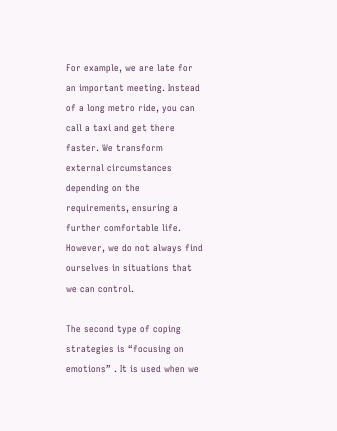For example, we are late for an important meeting. Instead of a long metro ride, you can call a taxi and get there faster. We transform external circumstances depending on the requirements, ensuring a further comfortable life. However, we do not always find ourselves in situations that we can control.

The second type of coping strategies is “focusing on emotions” . It is used when we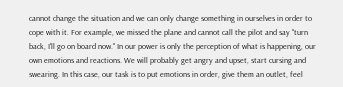cannot change the situation and we can only change something in ourselves in order to cope with it. For example, we missed the plane and cannot call the pilot and say "turn back, I'll go on board now." In our power is only the perception of what is happening, our own emotions and reactions. We will probably get angry and upset, start cursing and swearing. In this case, our task is to put emotions in order, give them an outlet, feel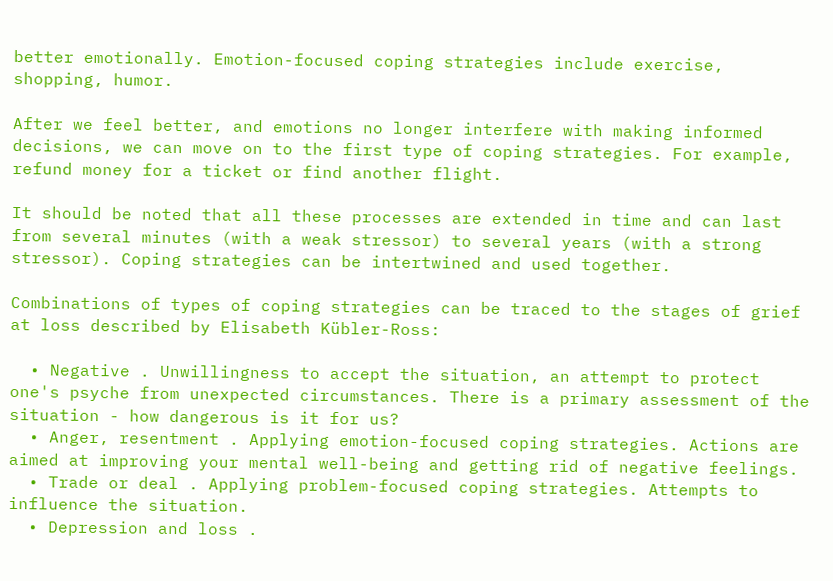better emotionally. Emotion-focused coping strategies include exercise, shopping, humor.

After we feel better, and emotions no longer interfere with making informed decisions, we can move on to the first type of coping strategies. For example, refund money for a ticket or find another flight.

It should be noted that all these processes are extended in time and can last from several minutes (with a weak stressor) to several years (with a strong stressor). Coping strategies can be intertwined and used together.

Combinations of types of coping strategies can be traced to the stages of grief at loss described by Elisabeth Kübler-Ross:

  • Negative . Unwillingness to accept the situation, an attempt to protect one's psyche from unexpected circumstances. There is a primary assessment of the situation - how dangerous is it for us?
  • Anger, resentment . Applying emotion-focused coping strategies. Actions are aimed at improving your mental well-being and getting rid of negative feelings.
  • Trade or deal . Applying problem-focused coping strategies. Attempts to influence the situation.
  • Depression and loss .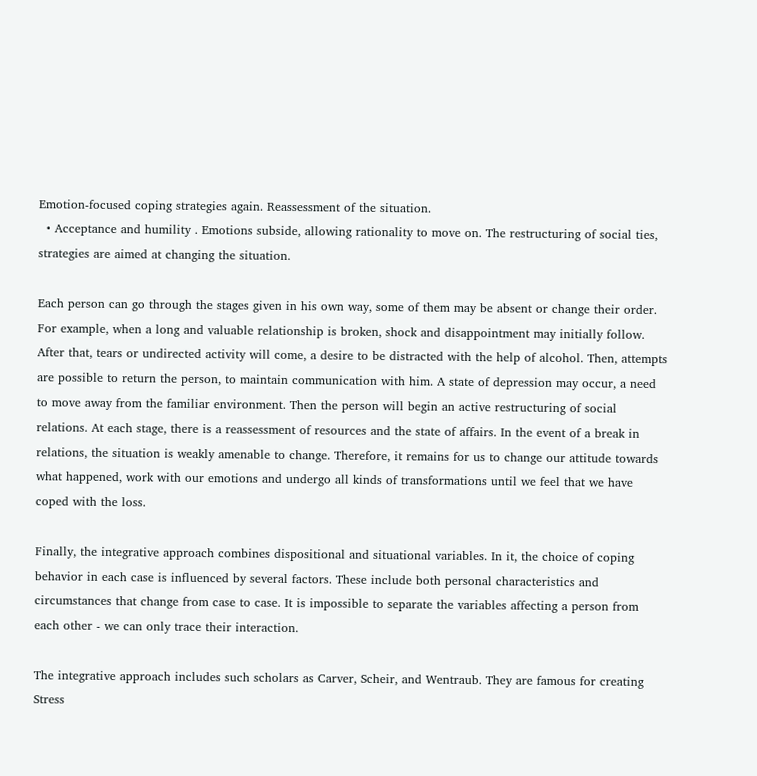Emotion-focused coping strategies again. Reassessment of the situation.
  • Acceptance and humility . Emotions subside, allowing rationality to move on. The restructuring of social ties, strategies are aimed at changing the situation.

Each person can go through the stages given in his own way, some of them may be absent or change their order. For example, when a long and valuable relationship is broken, shock and disappointment may initially follow. After that, tears or undirected activity will come, a desire to be distracted with the help of alcohol. Then, attempts are possible to return the person, to maintain communication with him. A state of depression may occur, a need to move away from the familiar environment. Then the person will begin an active restructuring of social relations. At each stage, there is a reassessment of resources and the state of affairs. In the event of a break in relations, the situation is weakly amenable to change. Therefore, it remains for us to change our attitude towards what happened, work with our emotions and undergo all kinds of transformations until we feel that we have coped with the loss.

Finally, the integrative approach combines dispositional and situational variables. In it, the choice of coping behavior in each case is influenced by several factors. These include both personal characteristics and circumstances that change from case to case. It is impossible to separate the variables affecting a person from each other - we can only trace their interaction.

The integrative approach includes such scholars as Carver, Scheir, and Wentraub. They are famous for creating Stress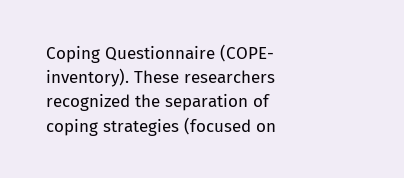Coping Questionnaire (COPE-inventory). These researchers recognized the separation of coping strategies (focused on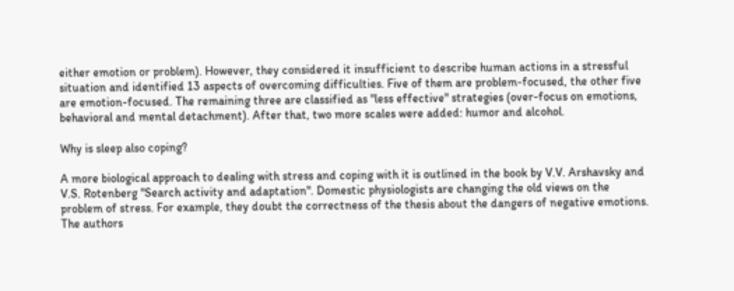either emotion or problem). However, they considered it insufficient to describe human actions in a stressful situation and identified 13 aspects of overcoming difficulties. Five of them are problem-focused, the other five are emotion-focused. The remaining three are classified as "less effective" strategies (over-focus on emotions, behavioral and mental detachment). After that, two more scales were added: humor and alcohol.

Why is sleep also coping?

A more biological approach to dealing with stress and coping with it is outlined in the book by V.V. Arshavsky and V.S. Rotenberg "Search activity and adaptation". Domestic physiologists are changing the old views on the problem of stress. For example, they doubt the correctness of the thesis about the dangers of negative emotions. The authors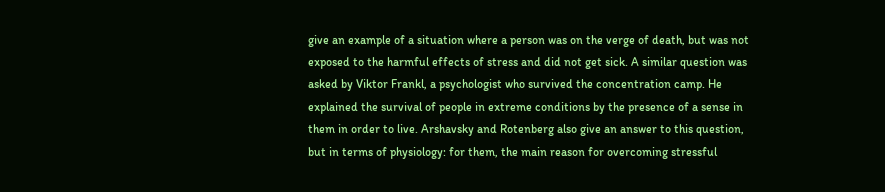give an example of a situation where a person was on the verge of death, but was not exposed to the harmful effects of stress and did not get sick. A similar question was asked by Viktor Frankl, a psychologist who survived the concentration camp. He explained the survival of people in extreme conditions by the presence of a sense in them in order to live. Arshavsky and Rotenberg also give an answer to this question, but in terms of physiology: for them, the main reason for overcoming stressful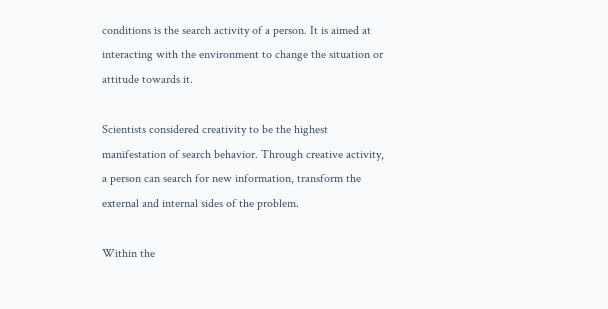conditions is the search activity of a person. It is aimed at interacting with the environment to change the situation or attitude towards it.

Scientists considered creativity to be the highest manifestation of search behavior. Through creative activity, a person can search for new information, transform the external and internal sides of the problem.

Within the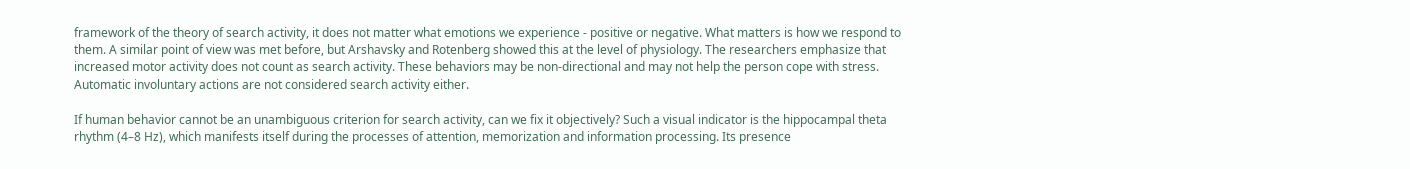framework of the theory of search activity, it does not matter what emotions we experience - positive or negative. What matters is how we respond to them. A similar point of view was met before, but Arshavsky and Rotenberg showed this at the level of physiology. The researchers emphasize that increased motor activity does not count as search activity. These behaviors may be non-directional and may not help the person cope with stress. Automatic involuntary actions are not considered search activity either.

If human behavior cannot be an unambiguous criterion for search activity, can we fix it objectively? Such a visual indicator is the hippocampal theta rhythm (4–8 Hz), which manifests itself during the processes of attention, memorization and information processing. Its presence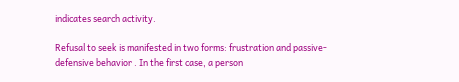indicates search activity.

Refusal to seek is manifested in two forms: frustration and passive-defensive behavior . In the first case, a person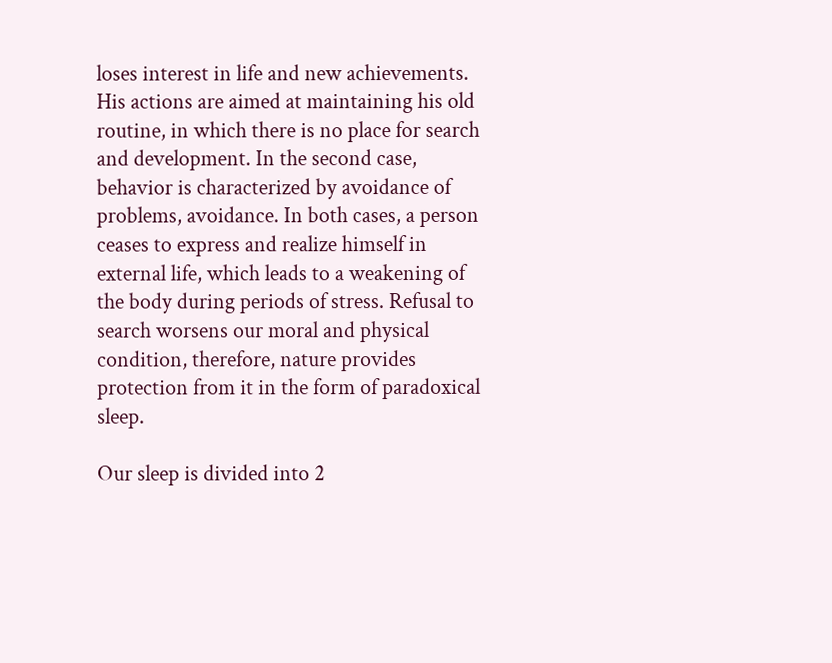loses interest in life and new achievements. His actions are aimed at maintaining his old routine, in which there is no place for search and development. In the second case, behavior is characterized by avoidance of problems, avoidance. In both cases, a person ceases to express and realize himself in external life, which leads to a weakening of the body during periods of stress. Refusal to search worsens our moral and physical condition, therefore, nature provides protection from it in the form of paradoxical sleep.

Our sleep is divided into 2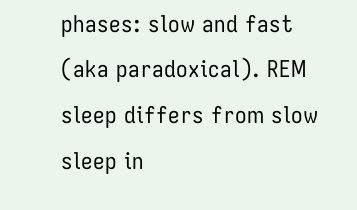phases: slow and fast (aka paradoxical). REM sleep differs from slow sleep in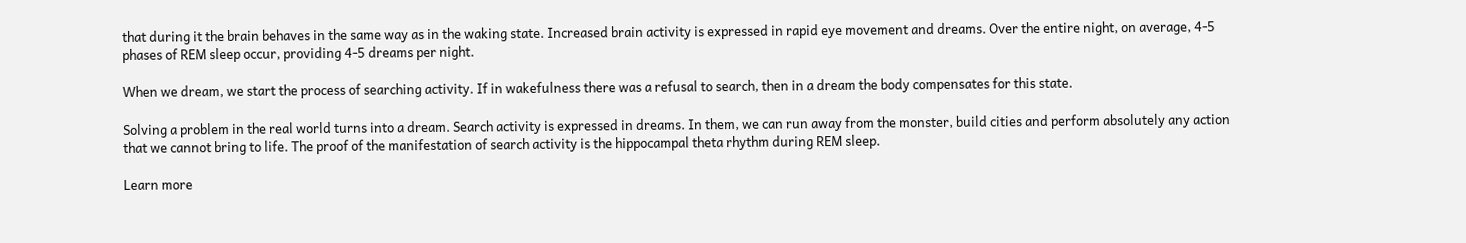that during it the brain behaves in the same way as in the waking state. Increased brain activity is expressed in rapid eye movement and dreams. Over the entire night, on average, 4-5 phases of REM sleep occur, providing 4-5 dreams per night.

When we dream, we start the process of searching activity. If in wakefulness there was a refusal to search, then in a dream the body compensates for this state.

Solving a problem in the real world turns into a dream. Search activity is expressed in dreams. In them, we can run away from the monster, build cities and perform absolutely any action that we cannot bring to life. The proof of the manifestation of search activity is the hippocampal theta rhythm during REM sleep.

Learn more